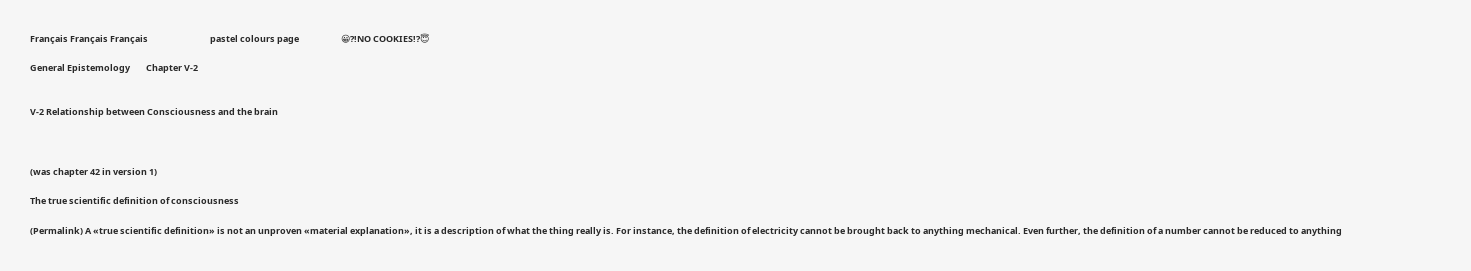Français Français Français                               pastel colours page                     😀?!NO COOKIES!?😇

General Epistemology        Chapter V-2


V-2 Relationship between Consciousness and the brain



(was chapter 42 in version 1)

The true scientific definition of consciousness

(Permalink) A «true scientific definition» is not an unproven «material explanation», it is a description of what the thing really is. For instance, the definition of electricity cannot be brought back to anything mechanical. Even further, the definition of a number cannot be reduced to anything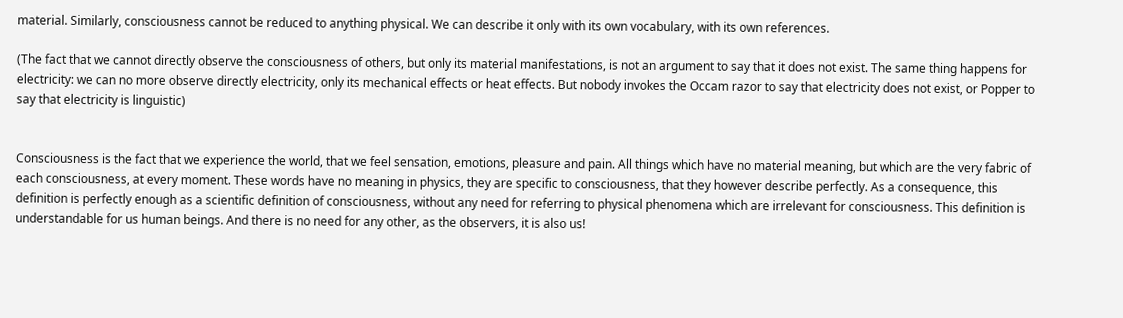material. Similarly, consciousness cannot be reduced to anything physical. We can describe it only with its own vocabulary, with its own references.

(The fact that we cannot directly observe the consciousness of others, but only its material manifestations, is not an argument to say that it does not exist. The same thing happens for electricity: we can no more observe directly electricity, only its mechanical effects or heat effects. But nobody invokes the Occam razor to say that electricity does not exist, or Popper to say that electricity is linguistic)


Consciousness is the fact that we experience the world, that we feel sensation, emotions, pleasure and pain. All things which have no material meaning, but which are the very fabric of each consciousness, at every moment. These words have no meaning in physics, they are specific to consciousness, that they however describe perfectly. As a consequence, this definition is perfectly enough as a scientific definition of consciousness, without any need for referring to physical phenomena which are irrelevant for consciousness. This definition is understandable for us human beings. And there is no need for any other, as the observers, it is also us!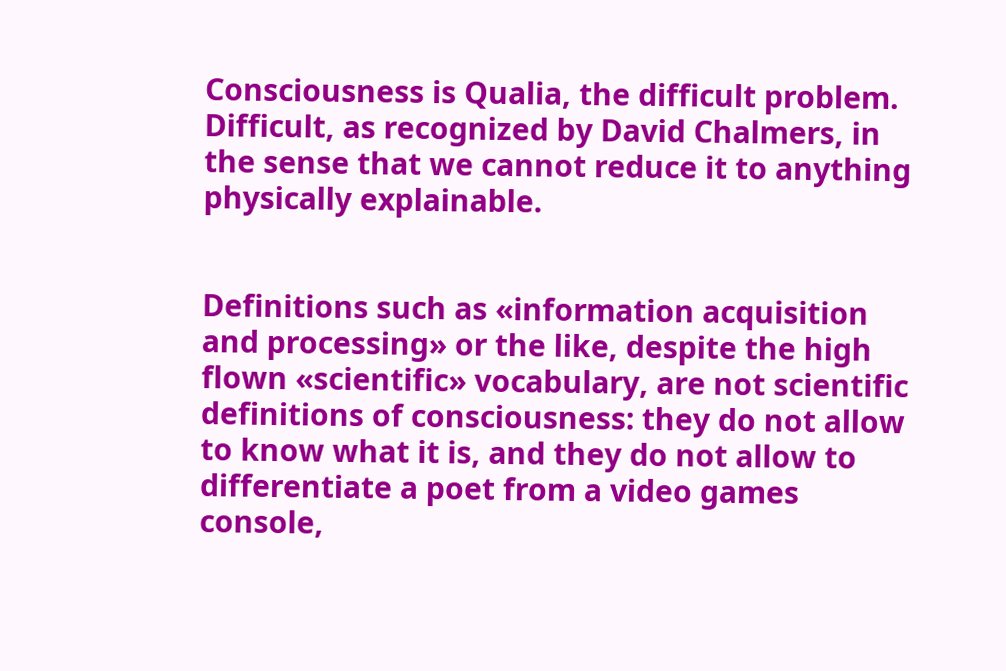Consciousness is Qualia, the difficult problem. Difficult, as recognized by David Chalmers, in the sense that we cannot reduce it to anything physically explainable.


Definitions such as «information acquisition and processing» or the like, despite the high flown «scientific» vocabulary, are not scientific definitions of consciousness: they do not allow to know what it is, and they do not allow to differentiate a poet from a video games console,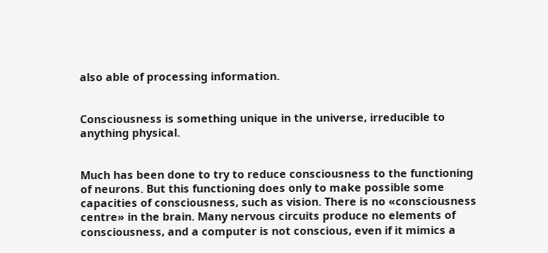also able of processing information.


Consciousness is something unique in the universe, irreducible to anything physical.


Much has been done to try to reduce consciousness to the functioning of neurons. But this functioning does only to make possible some capacities of consciousness, such as vision. There is no «consciousness centre» in the brain. Many nervous circuits produce no elements of consciousness, and a computer is not conscious, even if it mimics a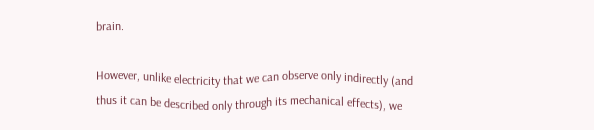brain.

However, unlike electricity that we can observe only indirectly (and thus it can be described only through its mechanical effects), we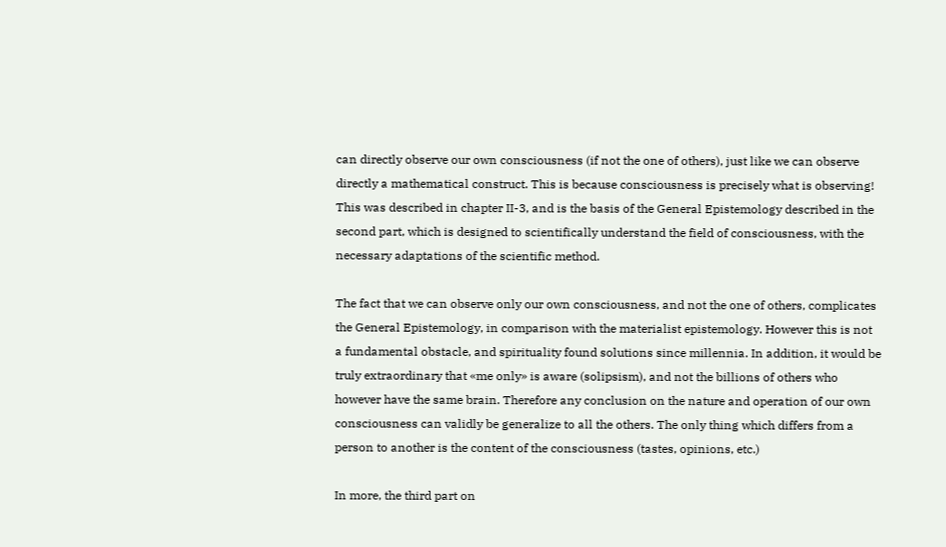can directly observe our own consciousness (if not the one of others), just like we can observe directly a mathematical construct. This is because consciousness is precisely what is observing! This was described in chapter II-3, and is the basis of the General Epistemology described in the second part, which is designed to scientifically understand the field of consciousness, with the necessary adaptations of the scientific method.

The fact that we can observe only our own consciousness, and not the one of others, complicates the General Epistemology, in comparison with the materialist epistemology. However this is not a fundamental obstacle, and spirituality found solutions since millennia. In addition, it would be truly extraordinary that «me only» is aware (solipsism), and not the billions of others who however have the same brain. Therefore any conclusion on the nature and operation of our own consciousness can validly be generalize to all the others. The only thing which differs from a person to another is the content of the consciousness (tastes, opinions, etc.)

In more, the third part on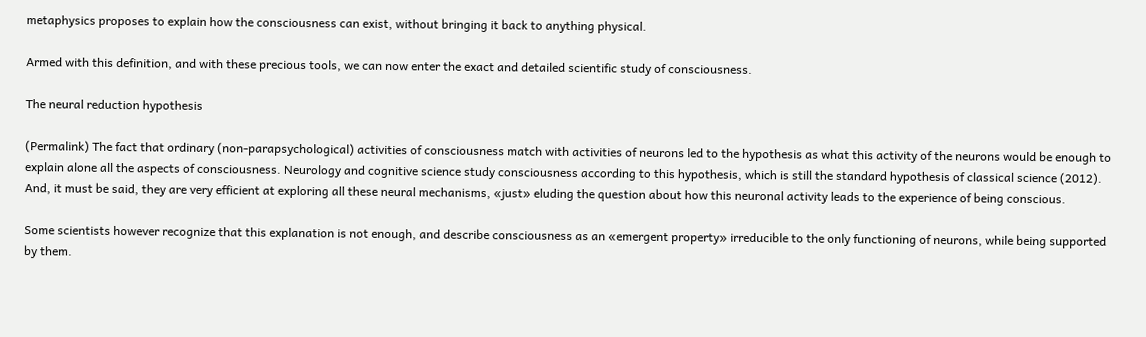metaphysics proposes to explain how the consciousness can exist, without bringing it back to anything physical.

Armed with this definition, and with these precious tools, we can now enter the exact and detailed scientific study of consciousness.

The neural reduction hypothesis

(Permalink) The fact that ordinary (non-parapsychological) activities of consciousness match with activities of neurons led to the hypothesis as what this activity of the neurons would be enough to explain alone all the aspects of consciousness. Neurology and cognitive science study consciousness according to this hypothesis, which is still the standard hypothesis of classical science (2012). And, it must be said, they are very efficient at exploring all these neural mechanisms, «just» eluding the question about how this neuronal activity leads to the experience of being conscious.

Some scientists however recognize that this explanation is not enough, and describe consciousness as an «emergent property» irreducible to the only functioning of neurons, while being supported by them.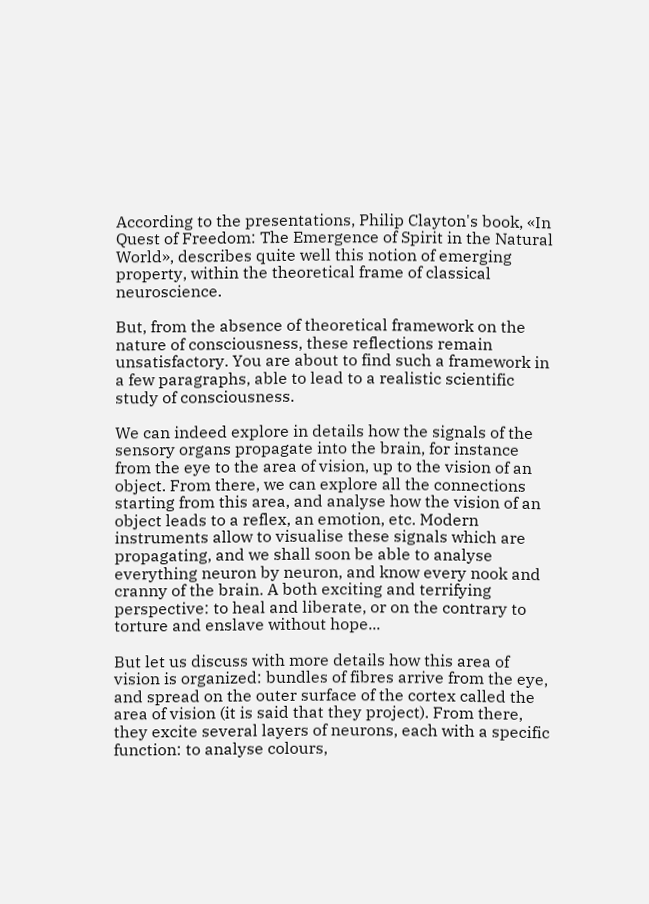According to the presentations, Philip Clayton's book, «In Quest of Freedom: The Emergence of Spirit in the Natural World», describes quite well this notion of emerging property, within the theoretical frame of classical neuroscience.

But, from the absence of theoretical framework on the nature of consciousness, these reflections remain unsatisfactory. You are about to find such a framework in a few paragraphs, able to lead to a realistic scientific study of consciousness.

We can indeed explore in details how the signals of the sensory organs propagate into the brain, for instance from the eye to the area of vision, up to the vision of an object. From there, we can explore all the connections starting from this area, and analyse how the vision of an object leads to a reflex, an emotion, etc. Modern instruments allow to visualise these signals which are propagating, and we shall soon be able to analyse everything neuron by neuron, and know every nook and cranny of the brain. A both exciting and terrifying perspective: to heal and liberate, or on the contrary to torture and enslave without hope...

But let us discuss with more details how this area of vision is organized: bundles of fibres arrive from the eye, and spread on the outer surface of the cortex called the area of vision (it is said that they project). From there, they excite several layers of neurons, each with a specific function: to analyse colours,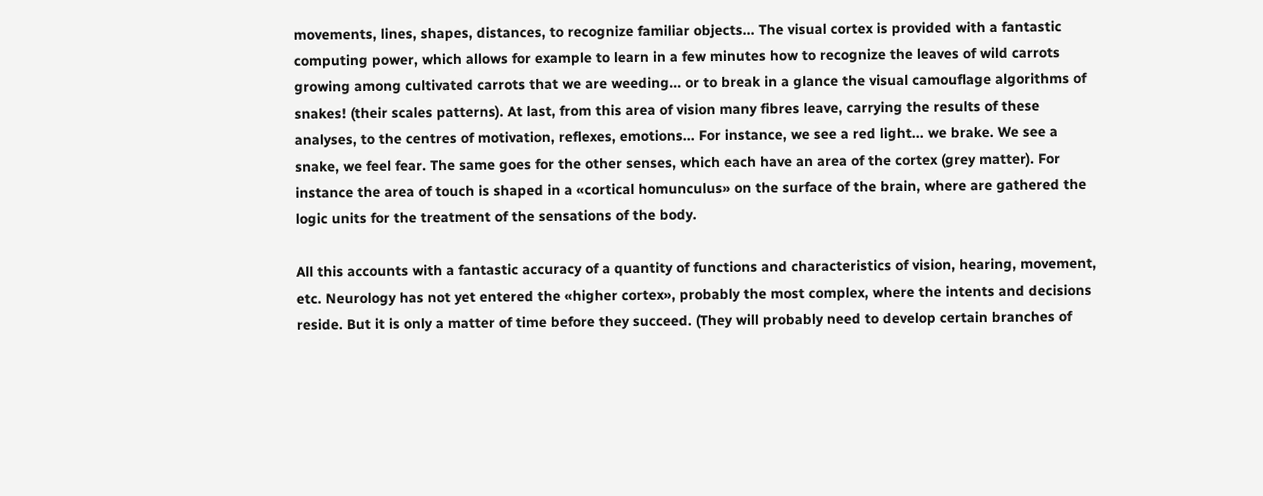movements, lines, shapes, distances, to recognize familiar objects... The visual cortex is provided with a fantastic computing power, which allows for example to learn in a few minutes how to recognize the leaves of wild carrots growing among cultivated carrots that we are weeding... or to break in a glance the visual camouflage algorithms of snakes! (their scales patterns). At last, from this area of vision many fibres leave, carrying the results of these analyses, to the centres of motivation, reflexes, emotions... For instance, we see a red light... we brake. We see a snake, we feel fear. The same goes for the other senses, which each have an area of the cortex (grey matter). For instance the area of touch is shaped in a «cortical homunculus» on the surface of the brain, where are gathered the logic units for the treatment of the sensations of the body.

All this accounts with a fantastic accuracy of a quantity of functions and characteristics of vision, hearing, movement, etc. Neurology has not yet entered the «higher cortex», probably the most complex, where the intents and decisions reside. But it is only a matter of time before they succeed. (They will probably need to develop certain branches of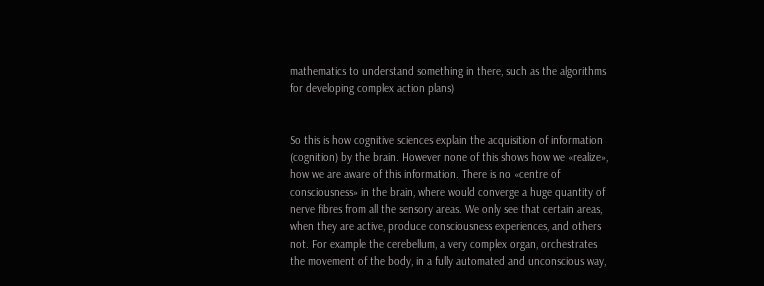mathematics to understand something in there, such as the algorithms for developing complex action plans)


So this is how cognitive sciences explain the acquisition of information (cognition) by the brain. However none of this shows how we «realize», how we are aware of this information. There is no «centre of consciousness» in the brain, where would converge a huge quantity of nerve fibres from all the sensory areas. We only see that certain areas, when they are active, produce consciousness experiences, and others not. For example the cerebellum, a very complex organ, orchestrates the movement of the body, in a fully automated and unconscious way,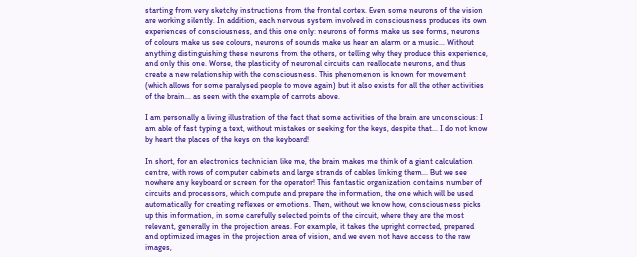starting from very sketchy instructions from the frontal cortex. Even some neurons of the vision are working silently. In addition, each nervous system involved in consciousness produces its own experiences of consciousness, and this one only: neurons of forms make us see forms, neurons of colours make us see colours, neurons of sounds make us hear an alarm or a music... Without anything distinguishing these neurons from the others, or telling why they produce this experience, and only this one. Worse, the plasticity of neuronal circuits can reallocate neurons, and thus create a new relationship with the consciousness. This phenomenon is known for movement (which allows for some paralysed people to move again) but it also exists for all the other activities of the brain... as seen with the example of carrots above.

I am personally a living illustration of the fact that some activities of the brain are unconscious: I am able of fast typing a text, without mistakes or seeking for the keys, despite that... I do not know by heart the places of the keys on the keyboard!

In short, for an electronics technician like me, the brain makes me think of a giant calculation centre, with rows of computer cabinets and large strands of cables linking them... But we see nowhere any keyboard or screen for the operator! This fantastic organization contains number of circuits and processors, which compute and prepare the information, the one which will be used automatically for creating reflexes or emotions. Then, without we know how, consciousness picks up this information, in some carefully selected points of the circuit, where they are the most relevant, generally in the projection areas. For example, it takes the upright corrected, prepared and optimized images in the projection area of vision, and we even not have access to the raw images,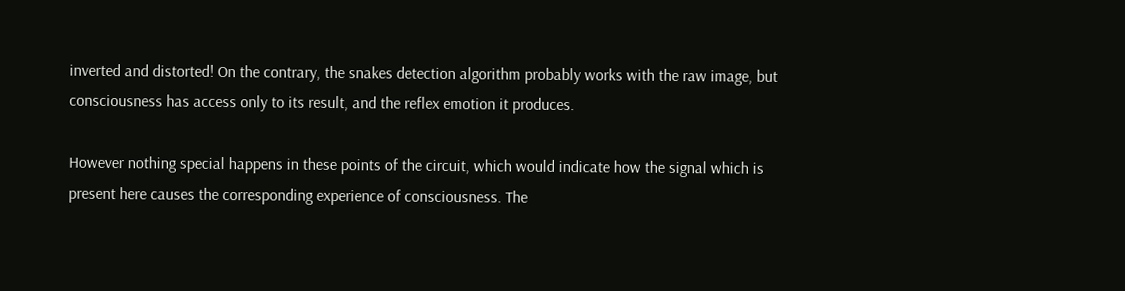inverted and distorted! On the contrary, the snakes detection algorithm probably works with the raw image, but consciousness has access only to its result, and the reflex emotion it produces.

However nothing special happens in these points of the circuit, which would indicate how the signal which is present here causes the corresponding experience of consciousness. The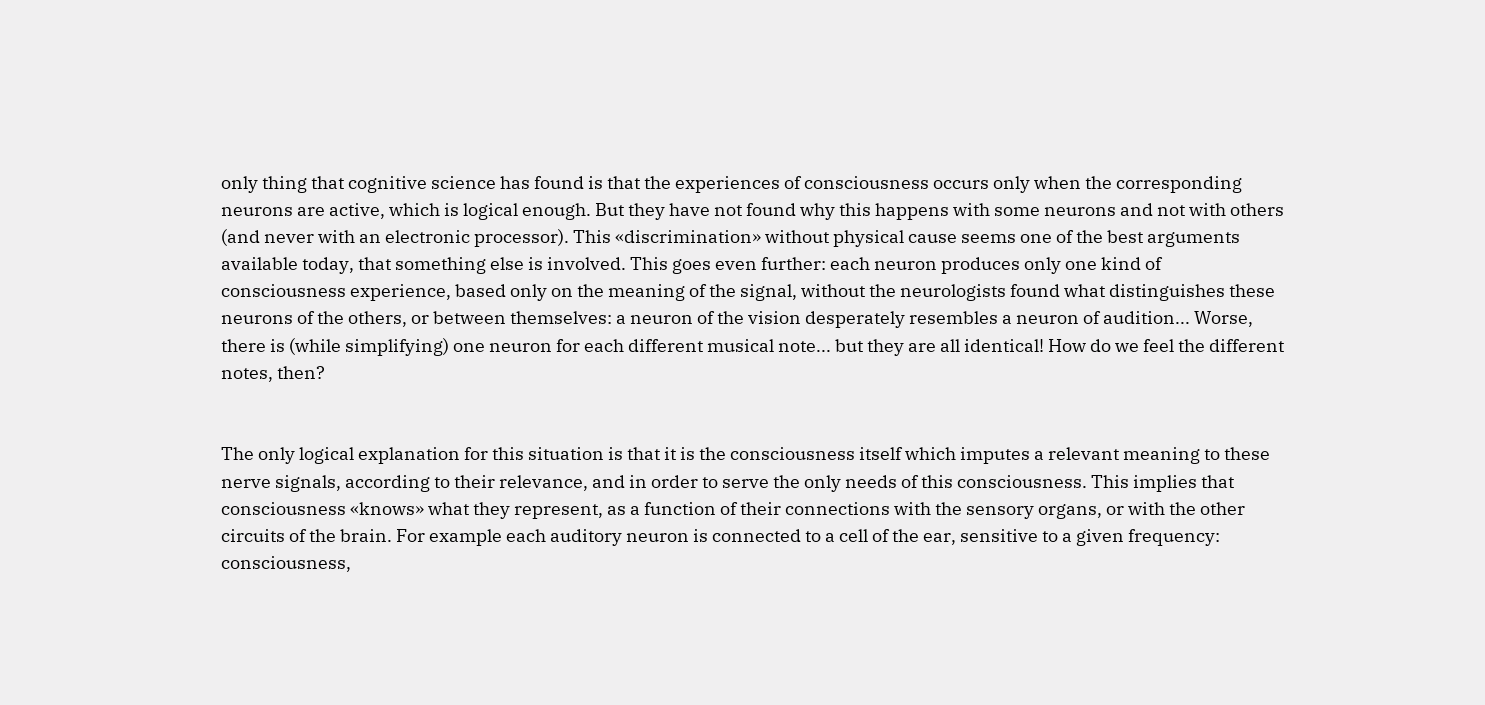only thing that cognitive science has found is that the experiences of consciousness occurs only when the corresponding neurons are active, which is logical enough. But they have not found why this happens with some neurons and not with others (and never with an electronic processor). This «discrimination» without physical cause seems one of the best arguments available today, that something else is involved. This goes even further: each neuron produces only one kind of consciousness experience, based only on the meaning of the signal, without the neurologists found what distinguishes these neurons of the others, or between themselves: a neuron of the vision desperately resembles a neuron of audition... Worse, there is (while simplifying) one neuron for each different musical note... but they are all identical! How do we feel the different notes, then?


The only logical explanation for this situation is that it is the consciousness itself which imputes a relevant meaning to these nerve signals, according to their relevance, and in order to serve the only needs of this consciousness. This implies that consciousness «knows» what they represent, as a function of their connections with the sensory organs, or with the other circuits of the brain. For example each auditory neuron is connected to a cell of the ear, sensitive to a given frequency: consciousness,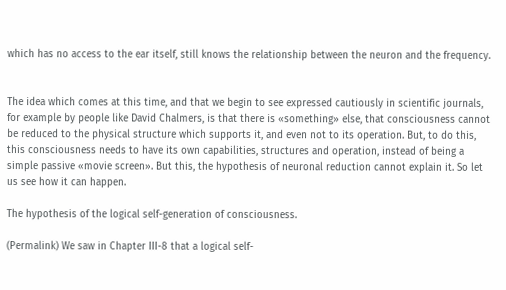which has no access to the ear itself, still knows the relationship between the neuron and the frequency.


The idea which comes at this time, and that we begin to see expressed cautiously in scientific journals, for example by people like David Chalmers, is that there is «something» else, that consciousness cannot be reduced to the physical structure which supports it, and even not to its operation. But, to do this, this consciousness needs to have its own capabilities, structures and operation, instead of being a simple passive «movie screen». But this, the hypothesis of neuronal reduction cannot explain it. So let us see how it can happen.

The hypothesis of the logical self-generation of consciousness.

(Permalink) We saw in Chapter III-8 that a logical self-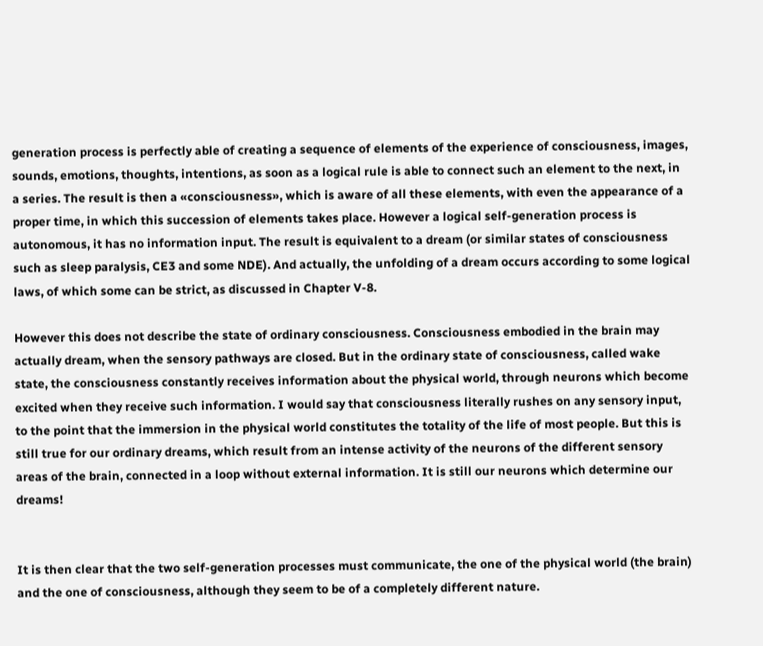generation process is perfectly able of creating a sequence of elements of the experience of consciousness, images, sounds, emotions, thoughts, intentions, as soon as a logical rule is able to connect such an element to the next, in a series. The result is then a «consciousness», which is aware of all these elements, with even the appearance of a proper time, in which this succession of elements takes place. However a logical self-generation process is autonomous, it has no information input. The result is equivalent to a dream (or similar states of consciousness such as sleep paralysis, CE3 and some NDE). And actually, the unfolding of a dream occurs according to some logical laws, of which some can be strict, as discussed in Chapter V-8.

However this does not describe the state of ordinary consciousness. Consciousness embodied in the brain may actually dream, when the sensory pathways are closed. But in the ordinary state of consciousness, called wake state, the consciousness constantly receives information about the physical world, through neurons which become excited when they receive such information. I would say that consciousness literally rushes on any sensory input, to the point that the immersion in the physical world constitutes the totality of the life of most people. But this is still true for our ordinary dreams, which result from an intense activity of the neurons of the different sensory areas of the brain, connected in a loop without external information. It is still our neurons which determine our dreams!


It is then clear that the two self-generation processes must communicate, the one of the physical world (the brain) and the one of consciousness, although they seem to be of a completely different nature.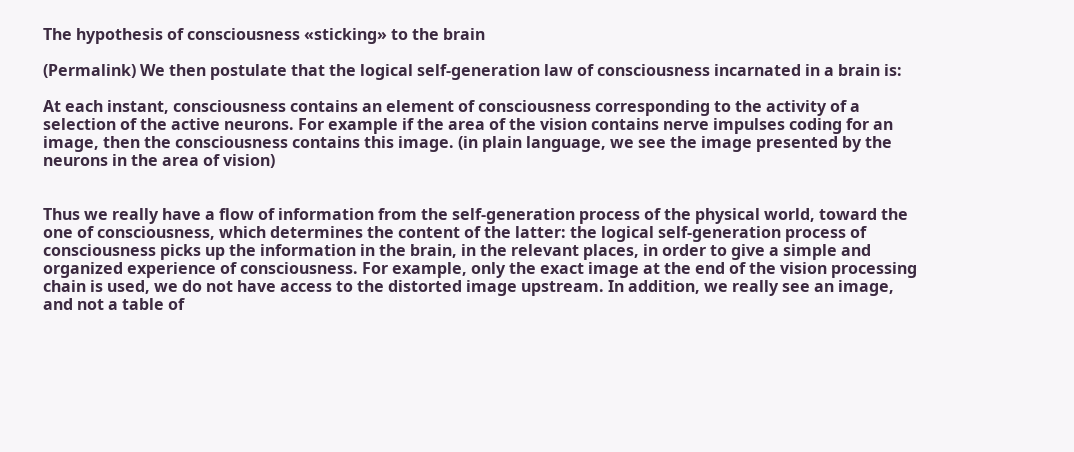The hypothesis of consciousness «sticking» to the brain

(Permalink) We then postulate that the logical self-generation law of consciousness incarnated in a brain is:

At each instant, consciousness contains an element of consciousness corresponding to the activity of a selection of the active neurons. For example if the area of the vision contains nerve impulses coding for an image, then the consciousness contains this image. (in plain language, we see the image presented by the neurons in the area of vision)


Thus we really have a flow of information from the self-generation process of the physical world, toward the one of consciousness, which determines the content of the latter: the logical self-generation process of consciousness picks up the information in the brain, in the relevant places, in order to give a simple and organized experience of consciousness. For example, only the exact image at the end of the vision processing chain is used, we do not have access to the distorted image upstream. In addition, we really see an image, and not a table of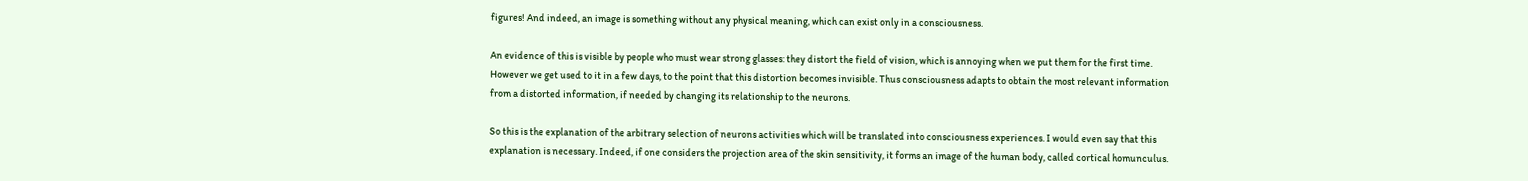figures! And indeed, an image is something without any physical meaning, which can exist only in a consciousness.

An evidence of this is visible by people who must wear strong glasses: they distort the field of vision, which is annoying when we put them for the first time. However we get used to it in a few days, to the point that this distortion becomes invisible. Thus consciousness adapts to obtain the most relevant information from a distorted information, if needed by changing its relationship to the neurons.

So this is the explanation of the arbitrary selection of neurons activities which will be translated into consciousness experiences. I would even say that this explanation is necessary. Indeed, if one considers the projection area of the skin sensitivity, it forms an image of the human body, called cortical homunculus.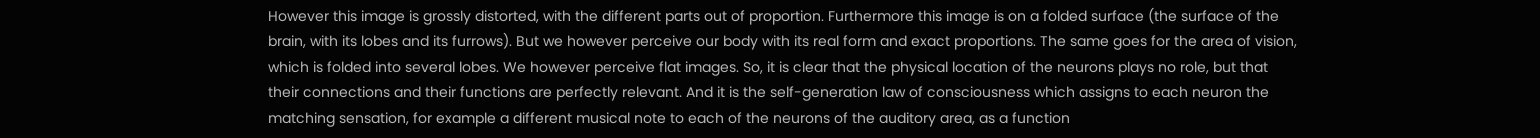However this image is grossly distorted, with the different parts out of proportion. Furthermore this image is on a folded surface (the surface of the brain, with its lobes and its furrows). But we however perceive our body with its real form and exact proportions. The same goes for the area of vision, which is folded into several lobes. We however perceive flat images. So, it is clear that the physical location of the neurons plays no role, but that their connections and their functions are perfectly relevant. And it is the self-generation law of consciousness which assigns to each neuron the matching sensation, for example a different musical note to each of the neurons of the auditory area, as a function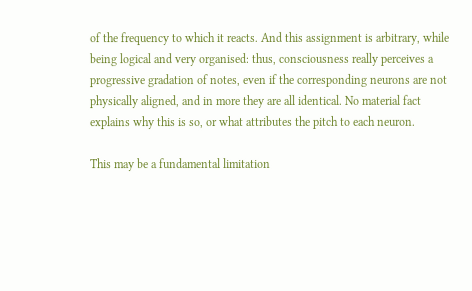of the frequency to which it reacts. And this assignment is arbitrary, while being logical and very organised: thus, consciousness really perceives a progressive gradation of notes, even if the corresponding neurons are not physically aligned, and in more they are all identical. No material fact explains why this is so, or what attributes the pitch to each neuron.

This may be a fundamental limitation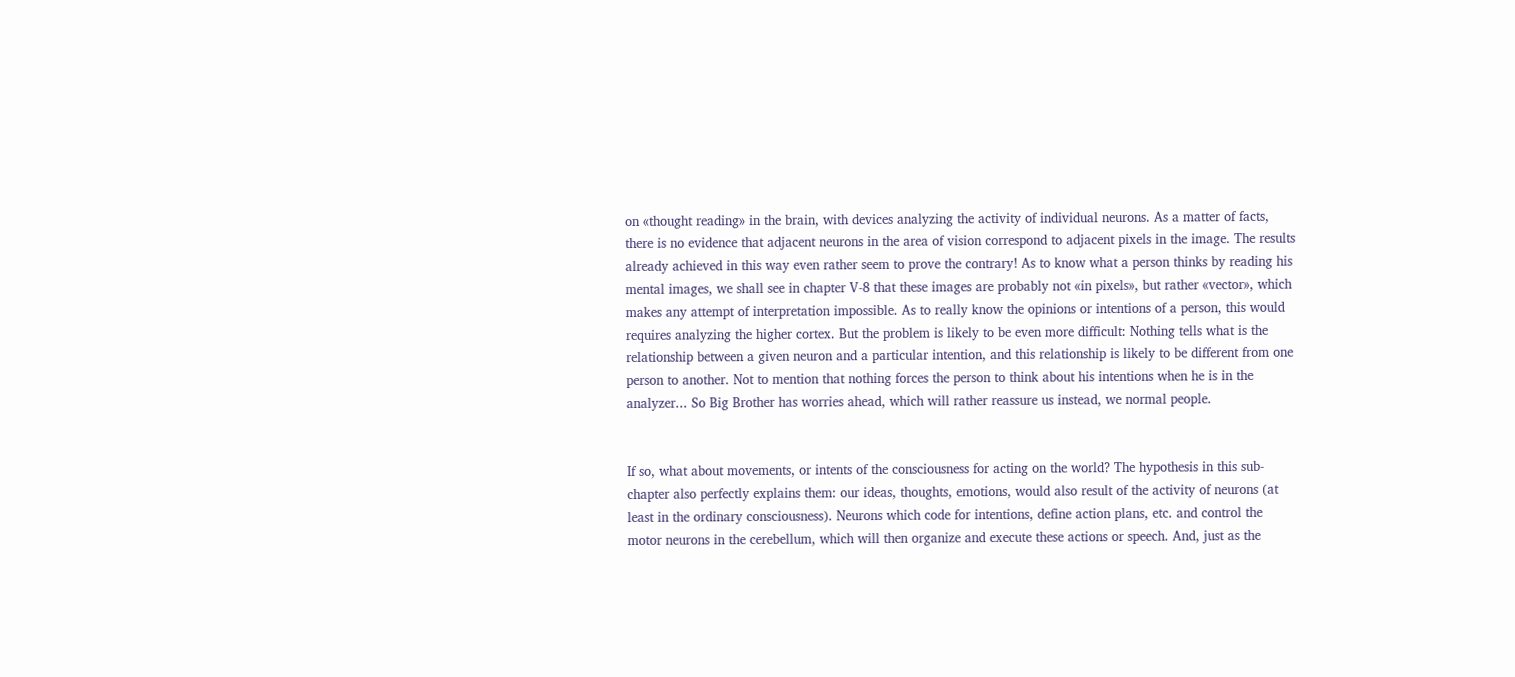on «thought reading» in the brain, with devices analyzing the activity of individual neurons. As a matter of facts, there is no evidence that adjacent neurons in the area of vision correspond to adjacent pixels in the image. The results already achieved in this way even rather seem to prove the contrary! As to know what a person thinks by reading his mental images, we shall see in chapter V-8 that these images are probably not «in pixels», but rather «vector», which makes any attempt of interpretation impossible. As to really know the opinions or intentions of a person, this would requires analyzing the higher cortex. But the problem is likely to be even more difficult: Nothing tells what is the relationship between a given neuron and a particular intention, and this relationship is likely to be different from one person to another. Not to mention that nothing forces the person to think about his intentions when he is in the analyzer... So Big Brother has worries ahead, which will rather reassure us instead, we normal people.


If so, what about movements, or intents of the consciousness for acting on the world? The hypothesis in this sub-chapter also perfectly explains them: our ideas, thoughts, emotions, would also result of the activity of neurons (at least in the ordinary consciousness). Neurons which code for intentions, define action plans, etc. and control the motor neurons in the cerebellum, which will then organize and execute these actions or speech. And, just as the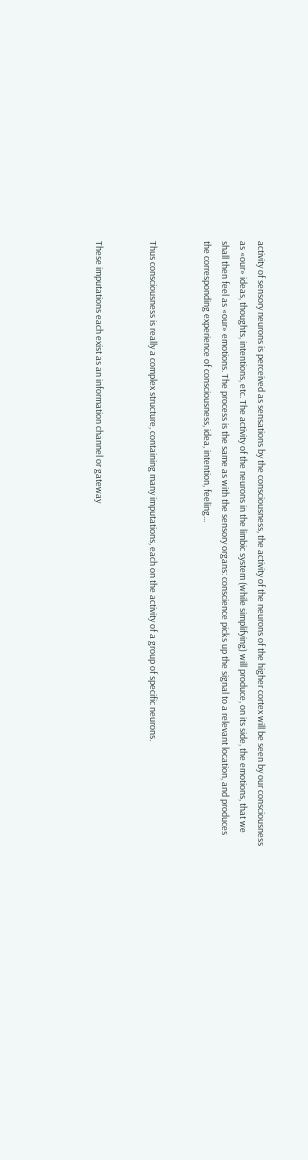activity of sensory neurons is perceived as sensations by the consciousness, the activity of the neurons of the higher cortex will be seen by our consciousness as «our» ideas, thoughts, intentions, etc. The activity of the neurons in the limbic system (while simplifying) will produce, on its side, the emotions, that we shall then feel as «our» emotions. The process is the same as with the sensory organs: conscience picks up the signal to a relevant location, and produces the corresponding experience of consciousness, idea, intention, feeling...


Thus consciousness is really a complex structure, containing many imputations, each on the activity of a group of specific neurons.


These imputations each exist as an information channel or gateway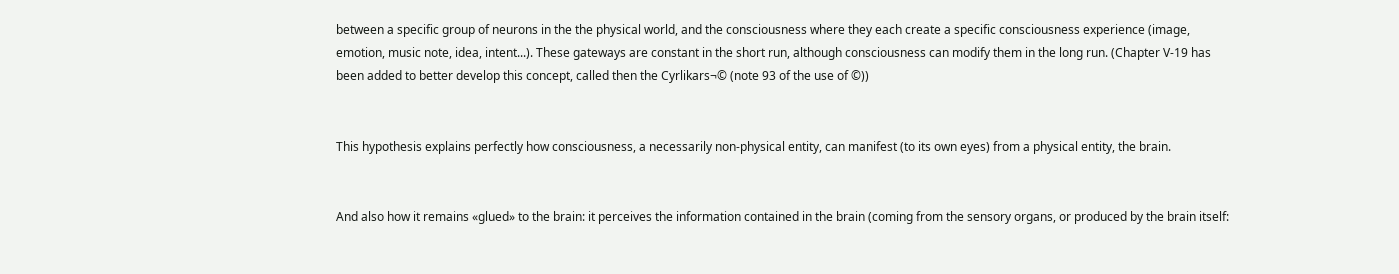between a specific group of neurons in the the physical world, and the consciousness where they each create a specific consciousness experience (image, emotion, music note, idea, intent...). These gateways are constant in the short run, although consciousness can modify them in the long run. (Chapter V-19 has been added to better develop this concept, called then the Cyrlikars¬© (note 93 of the use of ©))


This hypothesis explains perfectly how consciousness, a necessarily non-physical entity, can manifest (to its own eyes) from a physical entity, the brain.


And also how it remains «glued» to the brain: it perceives the information contained in the brain (coming from the sensory organs, or produced by the brain itself: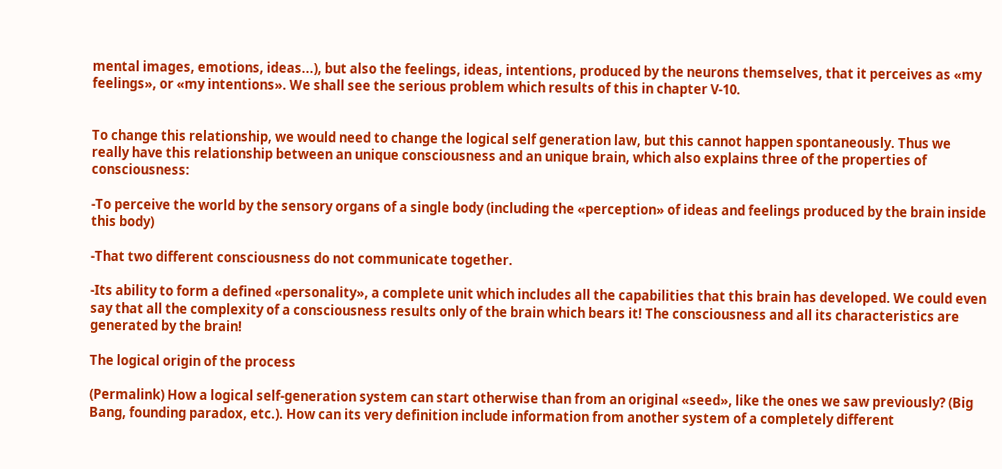mental images, emotions, ideas...), but also the feelings, ideas, intentions, produced by the neurons themselves, that it perceives as «my feelings», or «my intentions». We shall see the serious problem which results of this in chapter V-10.


To change this relationship, we would need to change the logical self generation law, but this cannot happen spontaneously. Thus we really have this relationship between an unique consciousness and an unique brain, which also explains three of the properties of consciousness:

-To perceive the world by the sensory organs of a single body (including the «perception» of ideas and feelings produced by the brain inside this body)

-That two different consciousness do not communicate together.

-Its ability to form a defined «personality», a complete unit which includes all the capabilities that this brain has developed. We could even say that all the complexity of a consciousness results only of the brain which bears it! The consciousness and all its characteristics are generated by the brain!

The logical origin of the process

(Permalink) How a logical self-generation system can start otherwise than from an original «seed», like the ones we saw previously? (Big Bang, founding paradox, etc.). How can its very definition include information from another system of a completely different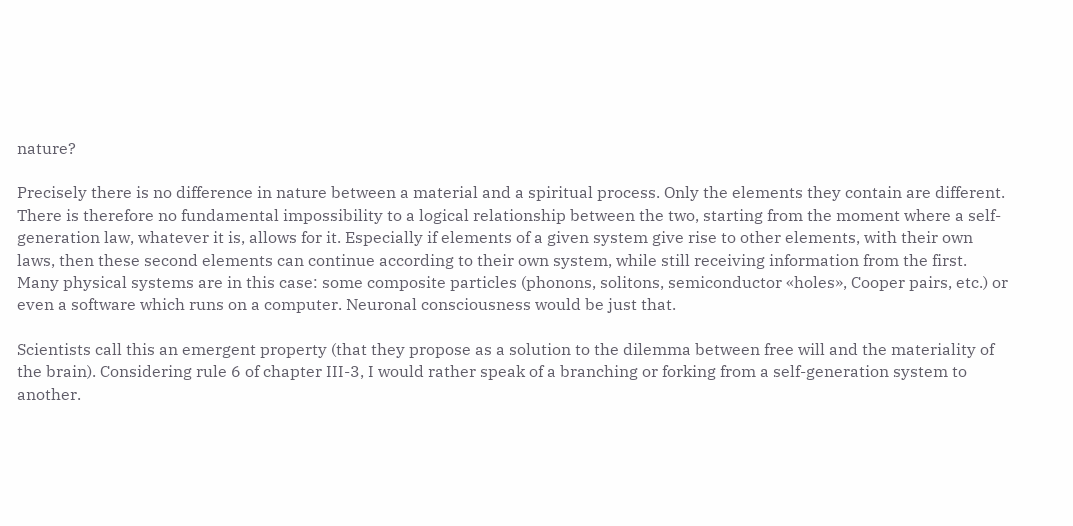nature?

Precisely there is no difference in nature between a material and a spiritual process. Only the elements they contain are different. There is therefore no fundamental impossibility to a logical relationship between the two, starting from the moment where a self-generation law, whatever it is, allows for it. Especially if elements of a given system give rise to other elements, with their own laws, then these second elements can continue according to their own system, while still receiving information from the first. Many physical systems are in this case: some composite particles (phonons, solitons, semiconductor «holes», Cooper pairs, etc.) or even a software which runs on a computer. Neuronal consciousness would be just that.

Scientists call this an emergent property (that they propose as a solution to the dilemma between free will and the materiality of the brain). Considering rule 6 of chapter III-3, I would rather speak of a branching or forking from a self-generation system to another.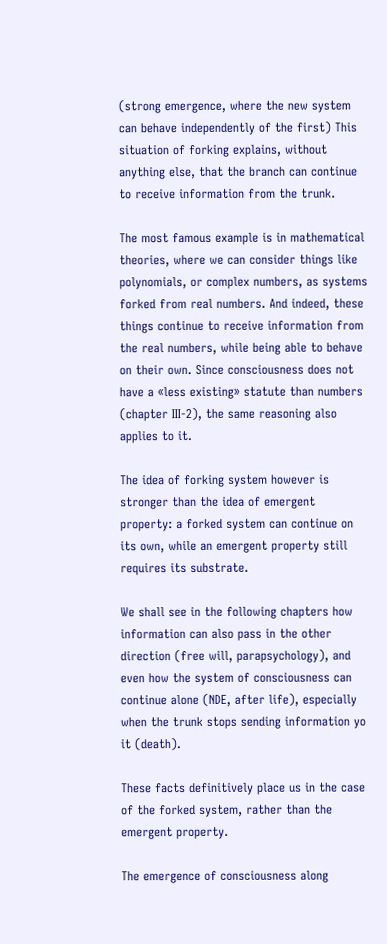(strong emergence, where the new system can behave independently of the first) This situation of forking explains, without anything else, that the branch can continue to receive information from the trunk.

The most famous example is in mathematical theories, where we can consider things like polynomials, or complex numbers, as systems forked from real numbers. And indeed, these things continue to receive information from the real numbers, while being able to behave on their own. Since consciousness does not have a «less existing» statute than numbers (chapter III-2), the same reasoning also applies to it.

The idea of forking system however is stronger than the idea of emergent property: a forked system can continue on its own, while an emergent property still requires its substrate.

We shall see in the following chapters how information can also pass in the other direction (free will, parapsychology), and even how the system of consciousness can continue alone (NDE, after life), especially when the trunk stops sending information yo it (death).

These facts definitively place us in the case of the forked system, rather than the emergent property.

The emergence of consciousness along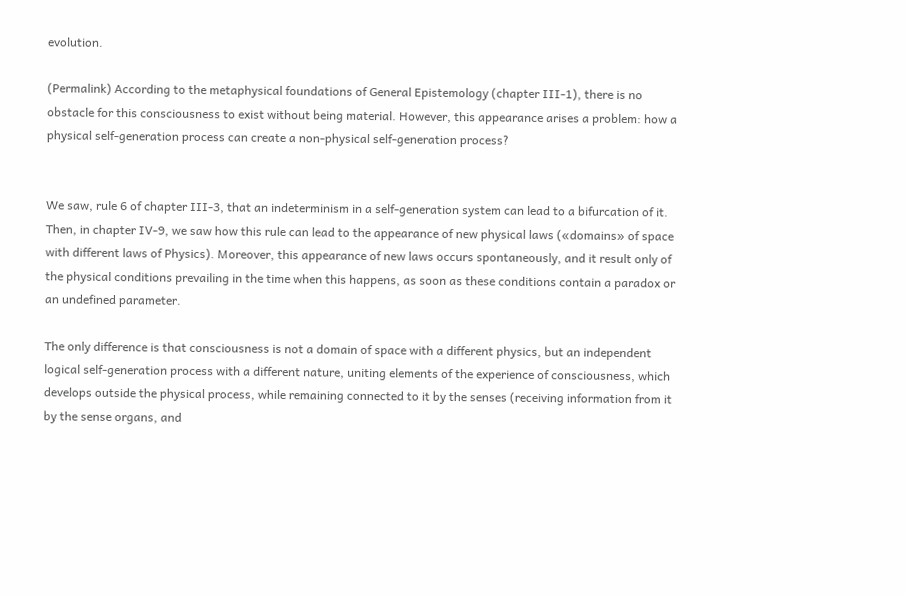evolution.

(Permalink) According to the metaphysical foundations of General Epistemology (chapter III-1), there is no obstacle for this consciousness to exist without being material. However, this appearance arises a problem: how a physical self-generation process can create a non-physical self-generation process?


We saw, rule 6 of chapter III-3, that an indeterminism in a self-generation system can lead to a bifurcation of it. Then, in chapter IV-9, we saw how this rule can lead to the appearance of new physical laws («domains» of space with different laws of Physics). Moreover, this appearance of new laws occurs spontaneously, and it result only of the physical conditions prevailing in the time when this happens, as soon as these conditions contain a paradox or an undefined parameter.

The only difference is that consciousness is not a domain of space with a different physics, but an independent logical self-generation process with a different nature, uniting elements of the experience of consciousness, which develops outside the physical process, while remaining connected to it by the senses (receiving information from it by the sense organs, and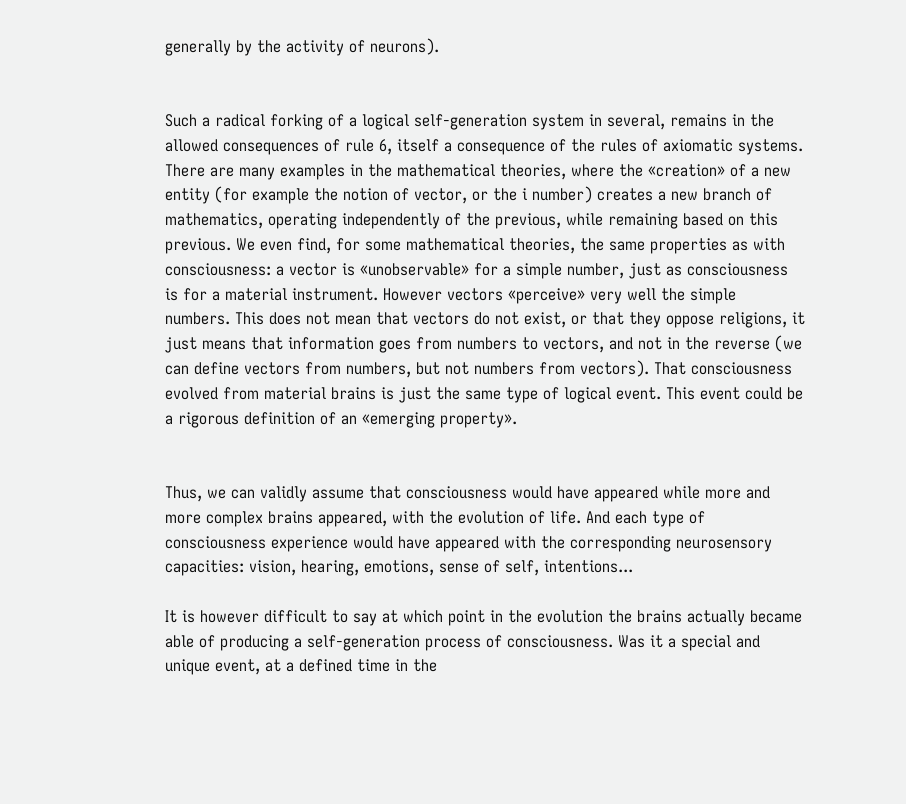generally by the activity of neurons).


Such a radical forking of a logical self-generation system in several, remains in the allowed consequences of rule 6, itself a consequence of the rules of axiomatic systems. There are many examples in the mathematical theories, where the «creation» of a new entity (for example the notion of vector, or the i number) creates a new branch of mathematics, operating independently of the previous, while remaining based on this previous. We even find, for some mathematical theories, the same properties as with consciousness: a vector is «unobservable» for a simple number, just as consciousness is for a material instrument. However vectors «perceive» very well the simple numbers. This does not mean that vectors do not exist, or that they oppose religions, it just means that information goes from numbers to vectors, and not in the reverse (we can define vectors from numbers, but not numbers from vectors). That consciousness evolved from material brains is just the same type of logical event. This event could be a rigorous definition of an «emerging property».


Thus, we can validly assume that consciousness would have appeared while more and more complex brains appeared, with the evolution of life. And each type of consciousness experience would have appeared with the corresponding neurosensory capacities: vision, hearing, emotions, sense of self, intentions...

It is however difficult to say at which point in the evolution the brains actually became able of producing a self-generation process of consciousness. Was it a special and unique event, at a defined time in the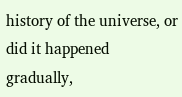history of the universe, or did it happened gradually,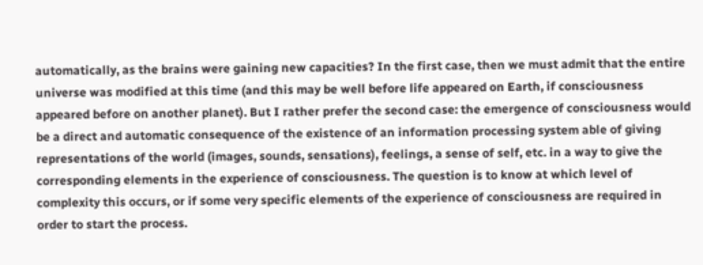automatically, as the brains were gaining new capacities? In the first case, then we must admit that the entire universe was modified at this time (and this may be well before life appeared on Earth, if consciousness appeared before on another planet). But I rather prefer the second case: the emergence of consciousness would be a direct and automatic consequence of the existence of an information processing system able of giving representations of the world (images, sounds, sensations), feelings, a sense of self, etc. in a way to give the corresponding elements in the experience of consciousness. The question is to know at which level of complexity this occurs, or if some very specific elements of the experience of consciousness are required in order to start the process.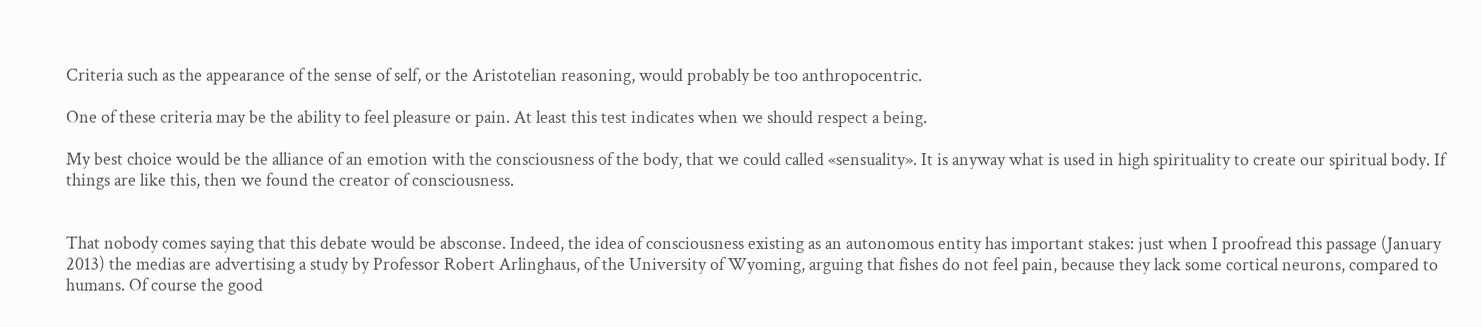Criteria such as the appearance of the sense of self, or the Aristotelian reasoning, would probably be too anthropocentric.

One of these criteria may be the ability to feel pleasure or pain. At least this test indicates when we should respect a being.

My best choice would be the alliance of an emotion with the consciousness of the body, that we could called «sensuality». It is anyway what is used in high spirituality to create our spiritual body. If things are like this, then we found the creator of consciousness.


That nobody comes saying that this debate would be absconse. Indeed, the idea of consciousness existing as an autonomous entity has important stakes: just when I proofread this passage (January 2013) the medias are advertising a study by Professor Robert Arlinghaus, of the University of Wyoming, arguing that fishes do not feel pain, because they lack some cortical neurons, compared to humans. Of course the good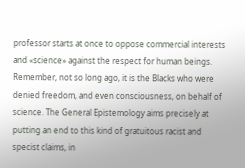professor starts at once to oppose commercial interests and «science» against the respect for human beings. Remember, not so long ago, it is the Blacks who were denied freedom, and even consciousness, on behalf of science. The General Epistemology aims precisely at putting an end to this kind of gratuitous racist and specist claims, in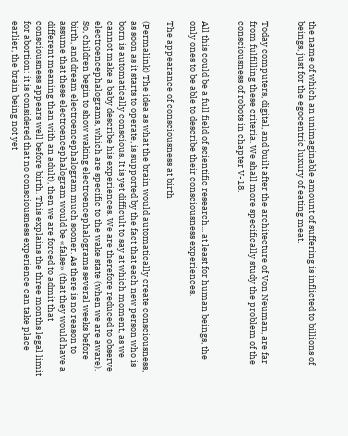the name of which an unimaginable amount of suffering is inflicted to billions of beings, just for the egocentric luxury of eating meat.


Today computers, digital, and built after the architecture of Von Neuman, are far from fulfilling these criteria. We shall more specifically study the problem of the consciousness of robots in chapter V-18.


All this could be a full field of scientific research... at least for human beings, the only ones to be able to describe their consciousness experiences.

The appearance of consciousness at birth

(Permalink) The idea as what the brain would automatically create consciousness, as soon as it starts to operate, is supported by the fact that each new person who is born is automatically conscious. It is yet difficult to say at which moment, as we cannot make a baby describe his experiences. We are therefore reduced to observe electroencephalograms, which are specific to the wake state (when we are aware). So, children begin to show waking electroencephalograms several weeks before birth, and dream electroencephalogram much sooner. As there is no reason to assume that these electroencephalogram would be «false» (that they would have a different meaning than with an adult), then we are forced to admit that consciousness appears well before birth. This explains the three months legal limit for abortion: it is considered that no consciousness experience can take place earlier, the brain being not yet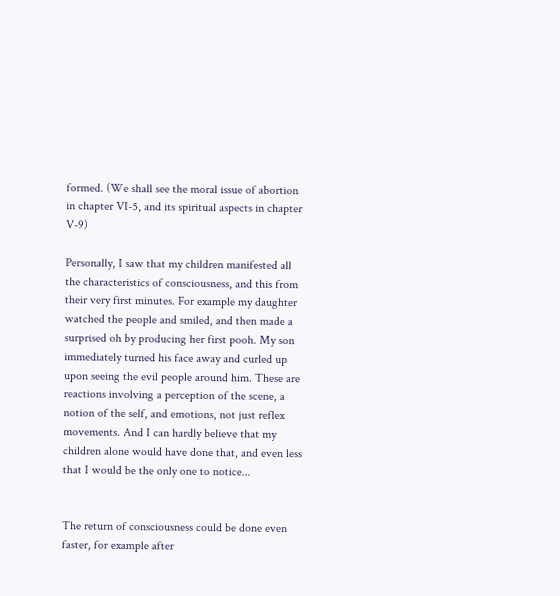formed. (We shall see the moral issue of abortion in chapter VI-5, and its spiritual aspects in chapter V-9)

Personally, I saw that my children manifested all the characteristics of consciousness, and this from their very first minutes. For example my daughter watched the people and smiled, and then made a surprised oh by producing her first pooh. My son immediately turned his face away and curled up upon seeing the evil people around him. These are reactions involving a perception of the scene, a notion of the self, and emotions, not just reflex movements. And I can hardly believe that my children alone would have done that, and even less that I would be the only one to notice...


The return of consciousness could be done even faster, for example after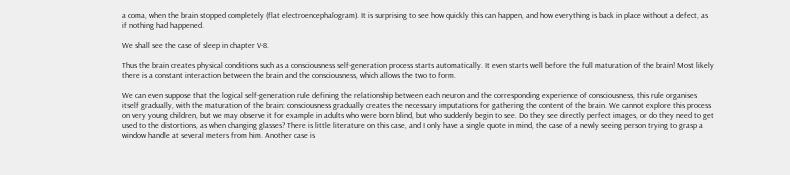a coma, when the brain stopped completely (flat electroencephalogram). It is surprising to see how quickly this can happen, and how everything is back in place without a defect, as if nothing had happened.

We shall see the case of sleep in chapter V-8.

Thus the brain creates physical conditions such as a consciousness self-generation process starts automatically. It even starts well before the full maturation of the brain! Most likely there is a constant interaction between the brain and the consciousness, which allows the two to form.

We can even suppose that the logical self-generation rule defining the relationship between each neuron and the corresponding experience of consciousness, this rule organises itself gradually, with the maturation of the brain: consciousness gradually creates the necessary imputations for gathering the content of the brain. We cannot explore this process on very young children, but we may observe it for example in adults who were born blind, but who suddenly begin to see. Do they see directly perfect images, or do they need to get used to the distortions, as when changing glasses? There is little literature on this case, and I only have a single quote in mind, the case of a newly seeing person trying to grasp a window handle at several meters from him. Another case is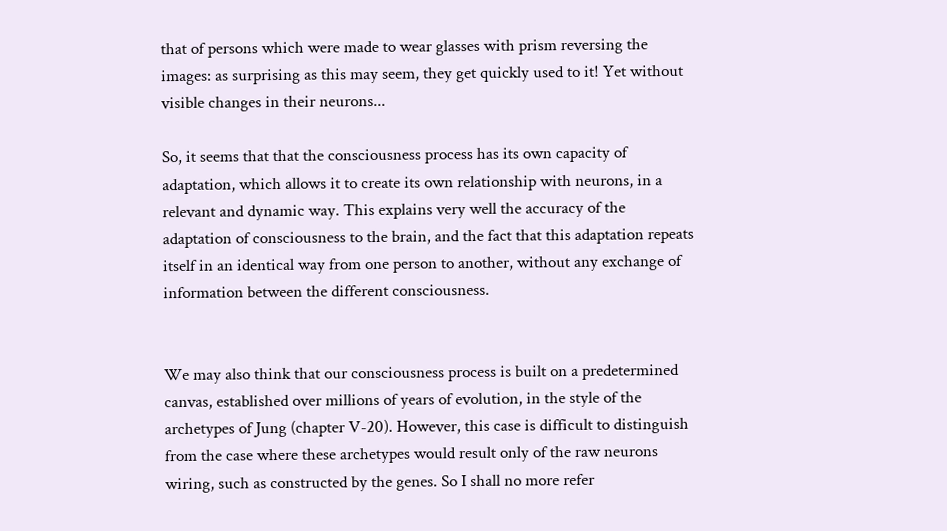that of persons which were made to wear glasses with prism reversing the images: as surprising as this may seem, they get quickly used to it! Yet without visible changes in their neurons...

So, it seems that that the consciousness process has its own capacity of adaptation, which allows it to create its own relationship with neurons, in a relevant and dynamic way. This explains very well the accuracy of the adaptation of consciousness to the brain, and the fact that this adaptation repeats itself in an identical way from one person to another, without any exchange of information between the different consciousness.


We may also think that our consciousness process is built on a predetermined canvas, established over millions of years of evolution, in the style of the archetypes of Jung (chapter V-20). However, this case is difficult to distinguish from the case where these archetypes would result only of the raw neurons wiring, such as constructed by the genes. So I shall no more refer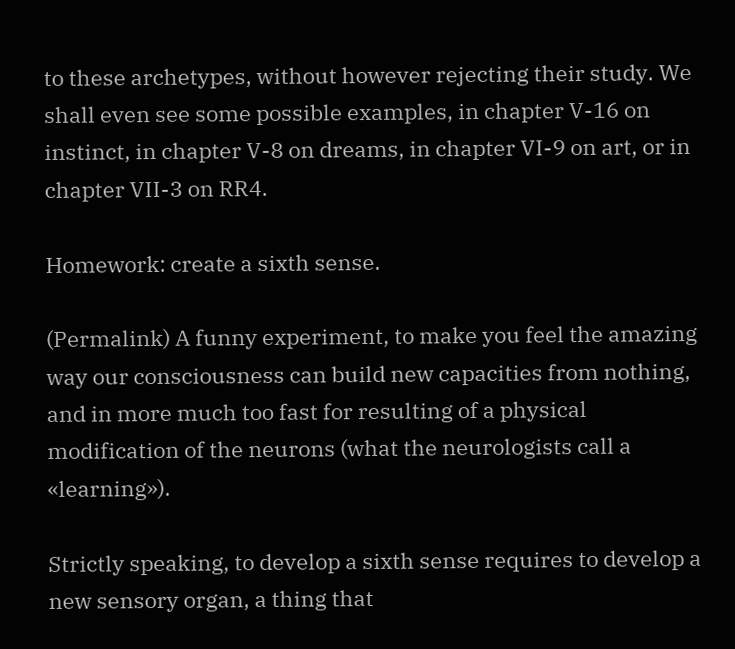to these archetypes, without however rejecting their study. We shall even see some possible examples, in chapter V-16 on instinct, in chapter V-8 on dreams, in chapter VI-9 on art, or in chapter VII-3 on RR4.

Homework: create a sixth sense.

(Permalink) A funny experiment, to make you feel the amazing way our consciousness can build new capacities from nothing, and in more much too fast for resulting of a physical modification of the neurons (what the neurologists call a «learning»).

Strictly speaking, to develop a sixth sense requires to develop a new sensory organ, a thing that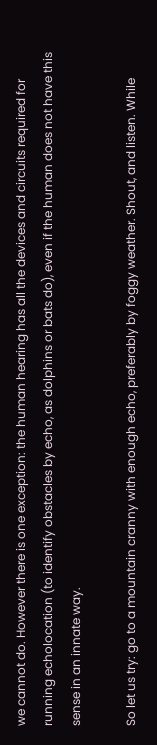we cannot do. However there is one exception: the human hearing has all the devices and circuits required for running echolocation (to identify obstacles by echo, as dolphins or bats do), even if the human does not have this sense in an innate way.

So let us try: go to a mountain cranny with enough echo, preferably by foggy weather. Shout, and listen. While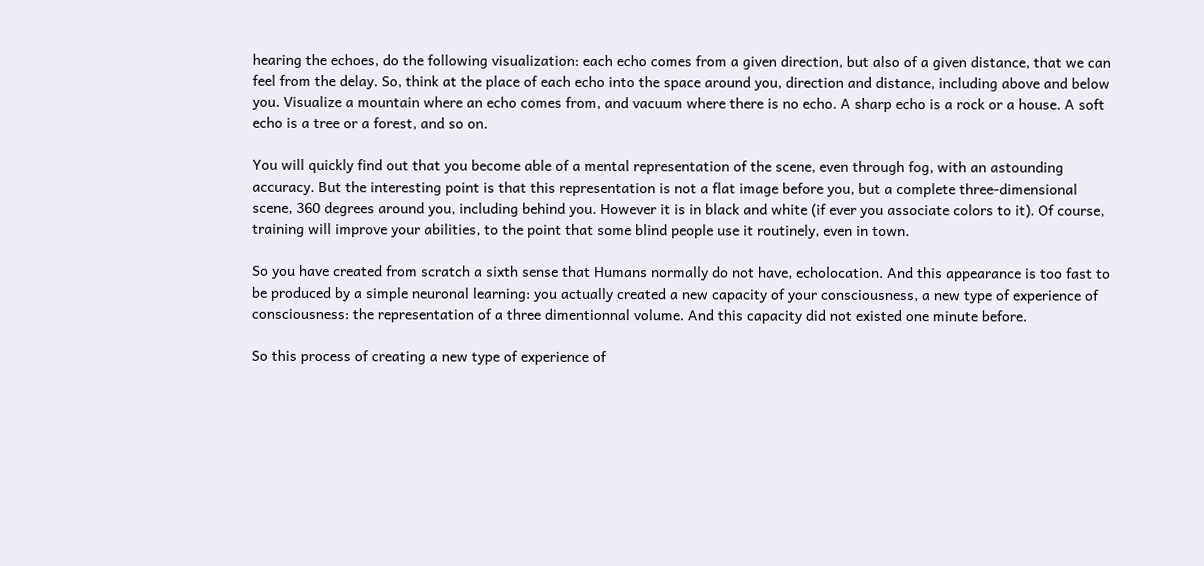hearing the echoes, do the following visualization: each echo comes from a given direction, but also of a given distance, that we can feel from the delay. So, think at the place of each echo into the space around you, direction and distance, including above and below you. Visualize a mountain where an echo comes from, and vacuum where there is no echo. A sharp echo is a rock or a house. A soft echo is a tree or a forest, and so on.

You will quickly find out that you become able of a mental representation of the scene, even through fog, with an astounding accuracy. But the interesting point is that this representation is not a flat image before you, but a complete three-dimensional scene, 360 degrees around you, including behind you. However it is in black and white (if ever you associate colors to it). Of course, training will improve your abilities, to the point that some blind people use it routinely, even in town.

So you have created from scratch a sixth sense that Humans normally do not have, echolocation. And this appearance is too fast to be produced by a simple neuronal learning: you actually created a new capacity of your consciousness, a new type of experience of consciousness: the representation of a three dimentionnal volume. And this capacity did not existed one minute before.

So this process of creating a new type of experience of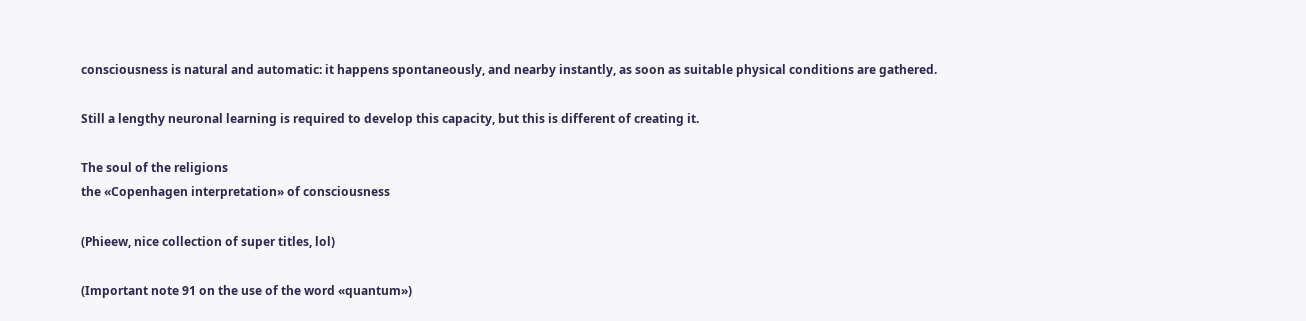consciousness is natural and automatic: it happens spontaneously, and nearby instantly, as soon as suitable physical conditions are gathered.

Still a lengthy neuronal learning is required to develop this capacity, but this is different of creating it.

The soul of the religions
the «Copenhagen interpretation» of consciousness

(Phieew, nice collection of super titles, lol)

(Important note 91 on the use of the word «quantum»)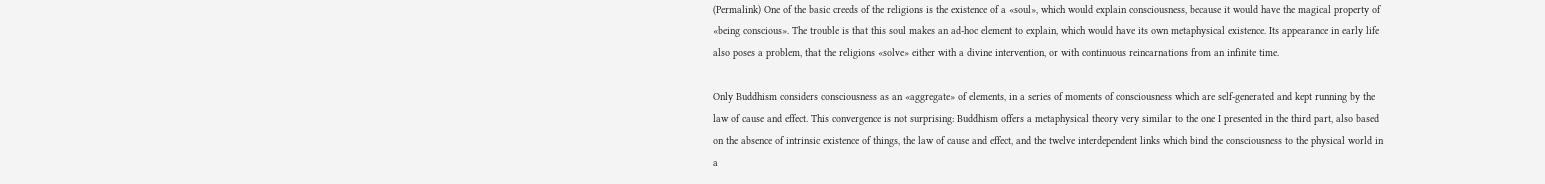(Permalink) One of the basic creeds of the religions is the existence of a «soul», which would explain consciousness, because it would have the magical property of «being conscious». The trouble is that this soul makes an ad-hoc element to explain, which would have its own metaphysical existence. Its appearance in early life also poses a problem, that the religions «solve» either with a divine intervention, or with continuous reincarnations from an infinite time.

Only Buddhism considers consciousness as an «aggregate» of elements, in a series of moments of consciousness which are self-generated and kept running by the law of cause and effect. This convergence is not surprising: Buddhism offers a metaphysical theory very similar to the one I presented in the third part, also based on the absence of intrinsic existence of things, the law of cause and effect, and the twelve interdependent links which bind the consciousness to the physical world in a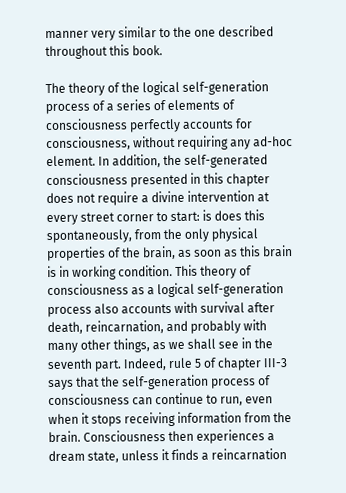manner very similar to the one described throughout this book.

The theory of the logical self-generation process of a series of elements of consciousness perfectly accounts for consciousness, without requiring any ad-hoc element. In addition, the self-generated consciousness presented in this chapter does not require a divine intervention at every street corner to start: is does this spontaneously, from the only physical properties of the brain, as soon as this brain is in working condition. This theory of consciousness as a logical self-generation process also accounts with survival after death, reincarnation, and probably with many other things, as we shall see in the seventh part. Indeed, rule 5 of chapter III-3 says that the self-generation process of consciousness can continue to run, even when it stops receiving information from the brain. Consciousness then experiences a dream state, unless it finds a reincarnation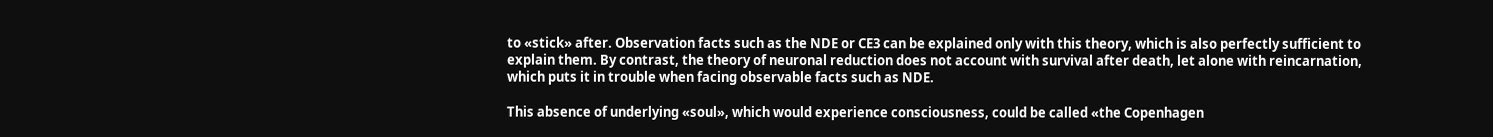to «stick» after. Observation facts such as the NDE or CE3 can be explained only with this theory, which is also perfectly sufficient to explain them. By contrast, the theory of neuronal reduction does not account with survival after death, let alone with reincarnation, which puts it in trouble when facing observable facts such as NDE.

This absence of underlying «soul», which would experience consciousness, could be called «the Copenhagen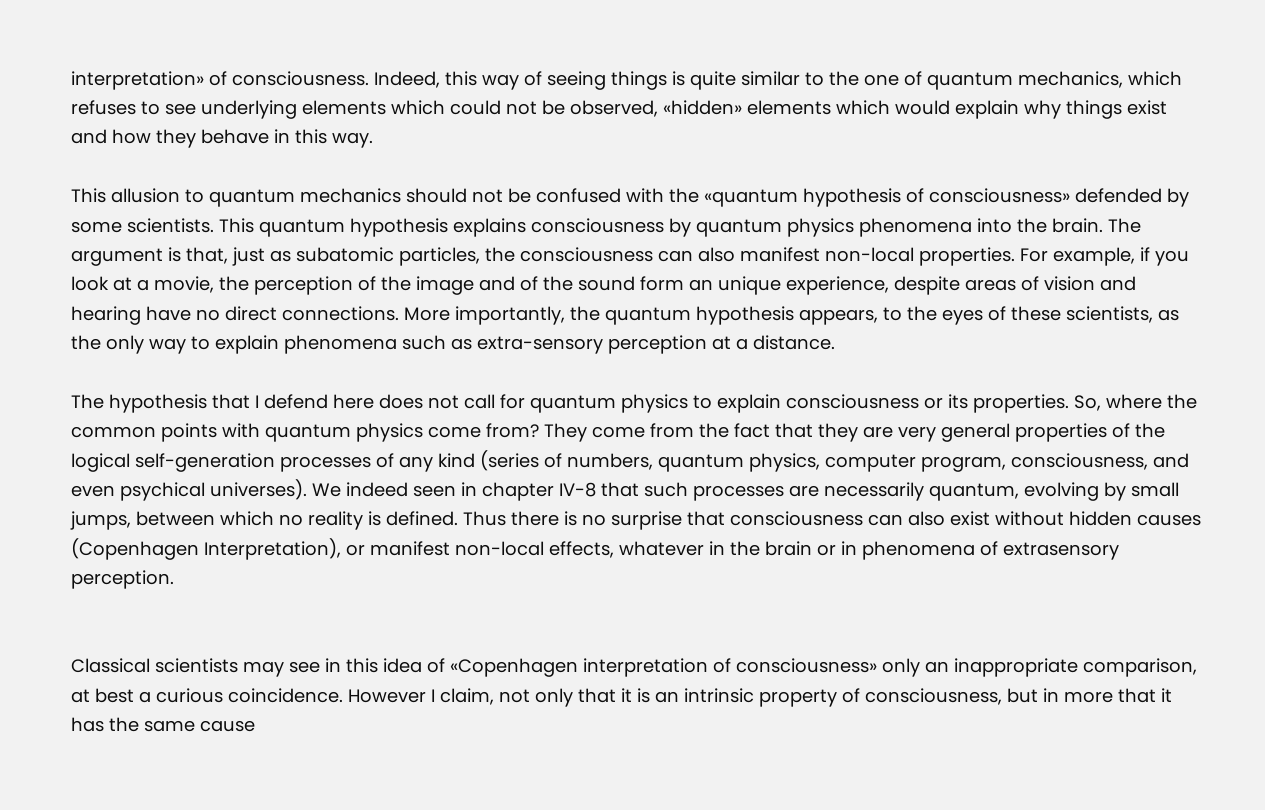interpretation» of consciousness. Indeed, this way of seeing things is quite similar to the one of quantum mechanics, which refuses to see underlying elements which could not be observed, «hidden» elements which would explain why things exist and how they behave in this way.

This allusion to quantum mechanics should not be confused with the «quantum hypothesis of consciousness» defended by some scientists. This quantum hypothesis explains consciousness by quantum physics phenomena into the brain. The argument is that, just as subatomic particles, the consciousness can also manifest non-local properties. For example, if you look at a movie, the perception of the image and of the sound form an unique experience, despite areas of vision and hearing have no direct connections. More importantly, the quantum hypothesis appears, to the eyes of these scientists, as the only way to explain phenomena such as extra-sensory perception at a distance.

The hypothesis that I defend here does not call for quantum physics to explain consciousness or its properties. So, where the common points with quantum physics come from? They come from the fact that they are very general properties of the logical self-generation processes of any kind (series of numbers, quantum physics, computer program, consciousness, and even psychical universes). We indeed seen in chapter IV-8 that such processes are necessarily quantum, evolving by small jumps, between which no reality is defined. Thus there is no surprise that consciousness can also exist without hidden causes (Copenhagen Interpretation), or manifest non-local effects, whatever in the brain or in phenomena of extrasensory perception.


Classical scientists may see in this idea of «Copenhagen interpretation of consciousness» only an inappropriate comparison, at best a curious coincidence. However I claim, not only that it is an intrinsic property of consciousness, but in more that it has the same cause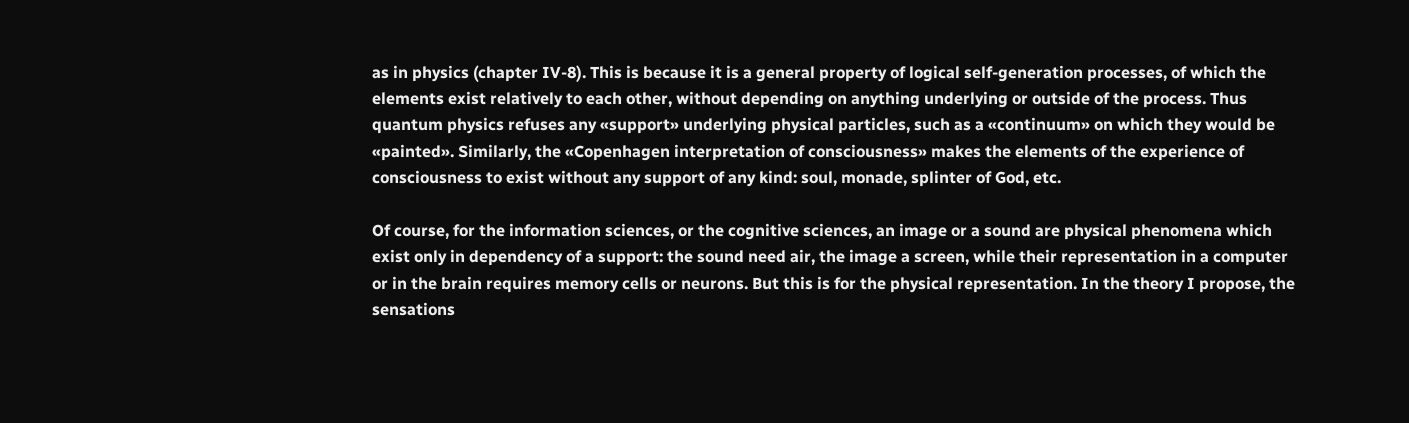as in physics (chapter IV-8). This is because it is a general property of logical self-generation processes, of which the elements exist relatively to each other, without depending on anything underlying or outside of the process. Thus quantum physics refuses any «support» underlying physical particles, such as a «continuum» on which they would be «painted». Similarly, the «Copenhagen interpretation of consciousness» makes the elements of the experience of consciousness to exist without any support of any kind: soul, monade, splinter of God, etc.

Of course, for the information sciences, or the cognitive sciences, an image or a sound are physical phenomena which exist only in dependency of a support: the sound need air, the image a screen, while their representation in a computer or in the brain requires memory cells or neurons. But this is for the physical representation. In the theory I propose, the sensations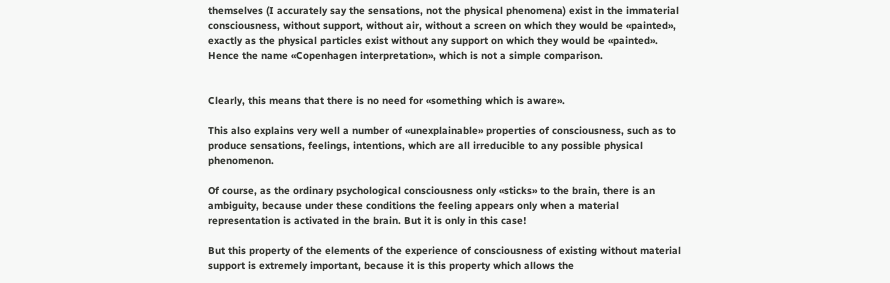themselves (I accurately say the sensations, not the physical phenomena) exist in the immaterial consciousness, without support, without air, without a screen on which they would be «painted», exactly as the physical particles exist without any support on which they would be «painted». Hence the name «Copenhagen interpretation», which is not a simple comparison.


Clearly, this means that there is no need for «something which is aware».

This also explains very well a number of «unexplainable» properties of consciousness, such as to produce sensations, feelings, intentions, which are all irreducible to any possible physical phenomenon.

Of course, as the ordinary psychological consciousness only «sticks» to the brain, there is an ambiguity, because under these conditions the feeling appears only when a material representation is activated in the brain. But it is only in this case!

But this property of the elements of the experience of consciousness of existing without material support is extremely important, because it is this property which allows the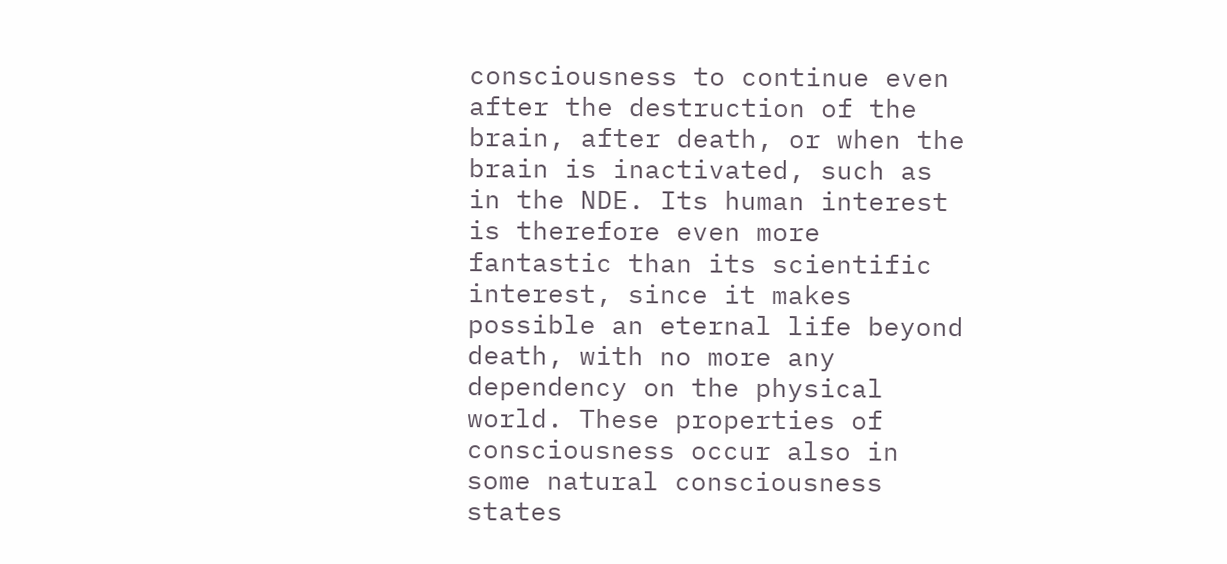consciousness to continue even after the destruction of the brain, after death, or when the brain is inactivated, such as in the NDE. Its human interest is therefore even more fantastic than its scientific interest, since it makes possible an eternal life beyond death, with no more any dependency on the physical world. These properties of consciousness occur also in some natural consciousness states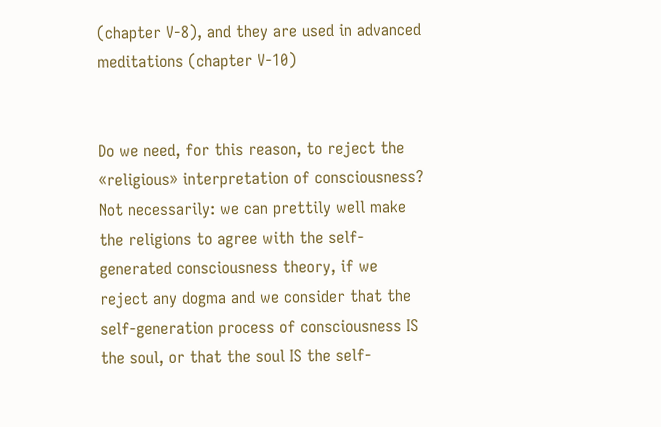(chapter V-8), and they are used in advanced meditations (chapter V-10)


Do we need, for this reason, to reject the «religious» interpretation of consciousness? Not necessarily: we can prettily well make the religions to agree with the self-generated consciousness theory, if we reject any dogma and we consider that the self-generation process of consciousness IS the soul, or that the soul IS the self-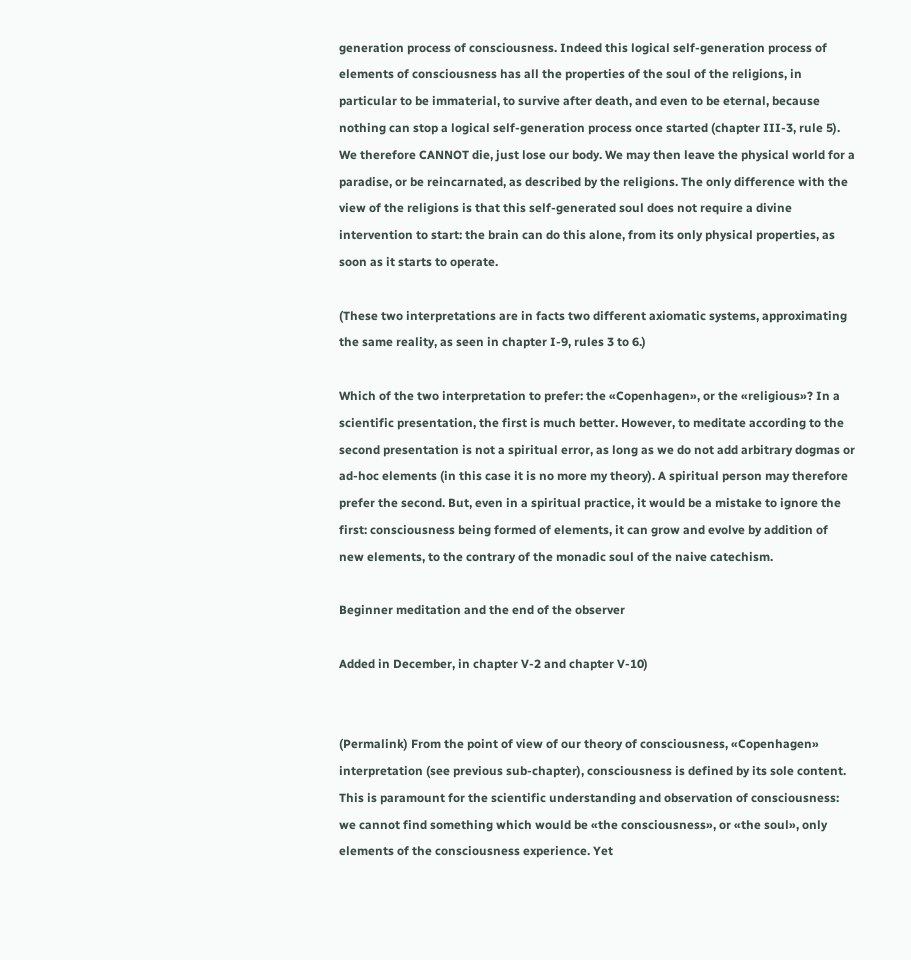generation process of consciousness. Indeed this logical self-generation process of elements of consciousness has all the properties of the soul of the religions, in particular to be immaterial, to survive after death, and even to be eternal, because nothing can stop a logical self-generation process once started (chapter III-3, rule 5). We therefore CANNOT die, just lose our body. We may then leave the physical world for a paradise, or be reincarnated, as described by the religions. The only difference with the view of the religions is that this self-generated soul does not require a divine intervention to start: the brain can do this alone, from its only physical properties, as soon as it starts to operate.

(These two interpretations are in facts two different axiomatic systems, approximating the same reality, as seen in chapter I-9, rules 3 to 6.)

Which of the two interpretation to prefer: the «Copenhagen», or the «religious»? In a scientific presentation, the first is much better. However, to meditate according to the second presentation is not a spiritual error, as long as we do not add arbitrary dogmas or ad-hoc elements (in this case it is no more my theory). A spiritual person may therefore prefer the second. But, even in a spiritual practice, it would be a mistake to ignore the first: consciousness being formed of elements, it can grow and evolve by addition of new elements, to the contrary of the monadic soul of the naive catechism.

Beginner meditation and the end of the observer

Added in December, in chapter V-2 and chapter V-10)


(Permalink) From the point of view of our theory of consciousness, «Copenhagen» interpretation (see previous sub-chapter), consciousness is defined by its sole content. This is paramount for the scientific understanding and observation of consciousness: we cannot find something which would be «the consciousness», or «the soul», only elements of the consciousness experience. Yet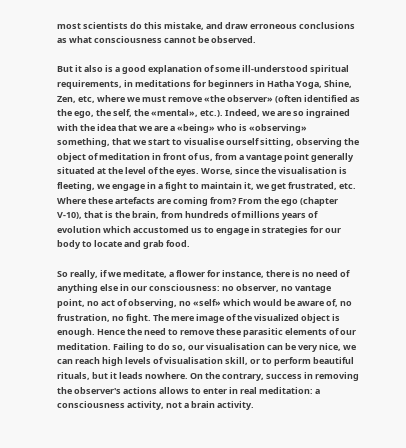most scientists do this mistake, and draw erroneous conclusions as what consciousness cannot be observed.

But it also is a good explanation of some ill-understood spiritual requirements, in meditations for beginners in Hatha Yoga, Shine, Zen, etc, where we must remove «the observer» (often identified as the ego, the self, the «mental», etc.). Indeed, we are so ingrained with the idea that we are a «being» who is «observing» something, that we start to visualise ourself sitting, observing the object of meditation in front of us, from a vantage point generally situated at the level of the eyes. Worse, since the visualisation is fleeting, we engage in a fight to maintain it, we get frustrated, etc. Where these artefacts are coming from? From the ego (chapter V-10), that is the brain, from hundreds of millions years of evolution which accustomed us to engage in strategies for our body to locate and grab food.

So really, if we meditate, a flower for instance, there is no need of anything else in our consciousness: no observer, no vantage point, no act of observing, no «self» which would be aware of, no frustration, no fight. The mere image of the visualized object is enough. Hence the need to remove these parasitic elements of our meditation. Failing to do so, our visualisation can be very nice, we can reach high levels of visualisation skill, or to perform beautiful rituals, but it leads nowhere. On the contrary, success in removing the observer's actions allows to enter in real meditation: a consciousness activity, not a brain activity.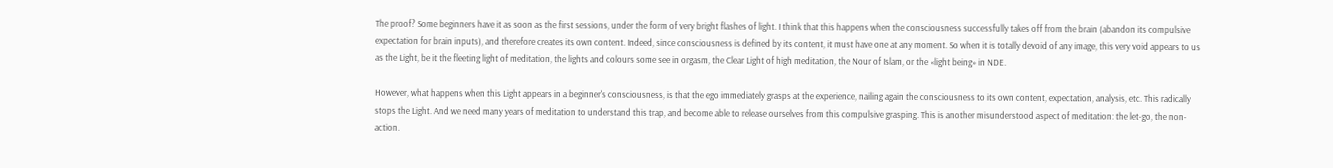The proof? Some beginners have it as soon as the first sessions, under the form of very bright flashes of light. I think that this happens when the consciousness successfully takes off from the brain (abandon its compulsive expectation for brain inputs), and therefore creates its own content. Indeed, since consciousness is defined by its content, it must have one at any moment. So when it is totally devoid of any image, this very void appears to us as the Light, be it the fleeting light of meditation, the lights and colours some see in orgasm, the Clear Light of high meditation, the Nour of Islam, or the «light being» in NDE.

However, what happens when this Light appears in a beginner's consciousness, is that the ego immediately grasps at the experience, nailing again the consciousness to its own content, expectation, analysis, etc. This radically stops the Light. And we need many years of meditation to understand this trap, and become able to release ourselves from this compulsive grasping. This is another misunderstood aspect of meditation: the let-go, the non-action.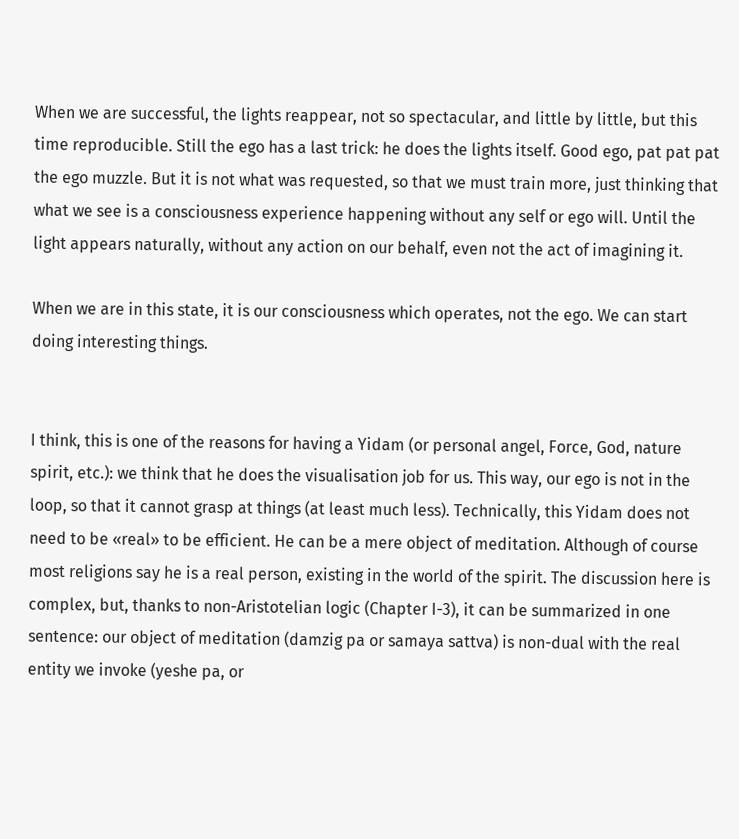When we are successful, the lights reappear, not so spectacular, and little by little, but this time reproducible. Still the ego has a last trick: he does the lights itself. Good ego, pat pat pat the ego muzzle. But it is not what was requested, so that we must train more, just thinking that what we see is a consciousness experience happening without any self or ego will. Until the light appears naturally, without any action on our behalf, even not the act of imagining it.

When we are in this state, it is our consciousness which operates, not the ego. We can start doing interesting things.


I think, this is one of the reasons for having a Yidam (or personal angel, Force, God, nature spirit, etc.): we think that he does the visualisation job for us. This way, our ego is not in the loop, so that it cannot grasp at things (at least much less). Technically, this Yidam does not need to be «real» to be efficient. He can be a mere object of meditation. Although of course most religions say he is a real person, existing in the world of the spirit. The discussion here is complex, but, thanks to non-Aristotelian logic (Chapter I-3), it can be summarized in one sentence: our object of meditation (damzig pa or samaya sattva) is non-dual with the real entity we invoke (yeshe pa, or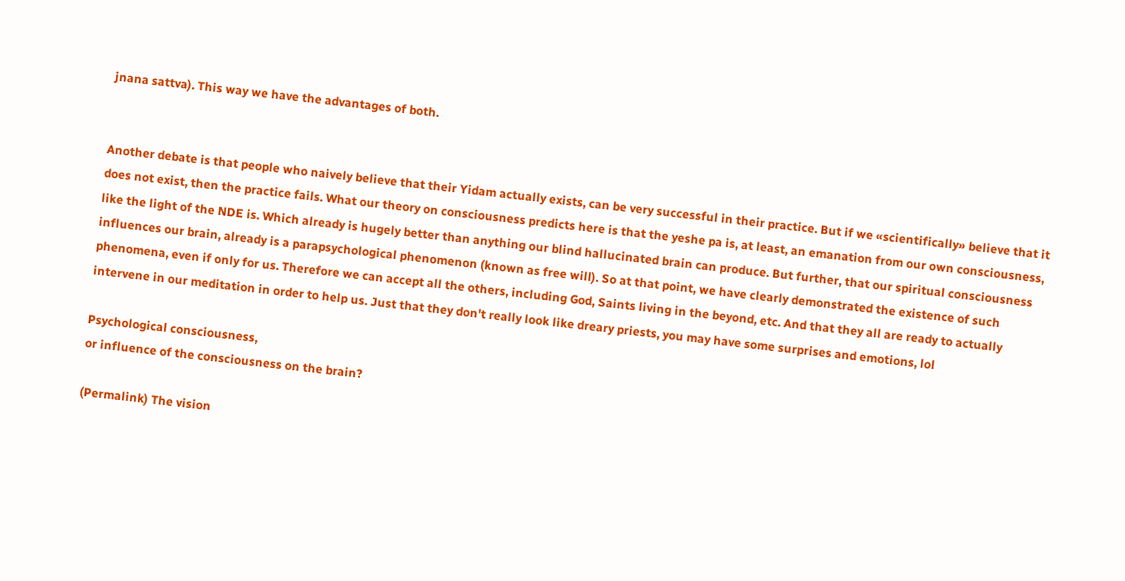jnana sattva). This way we have the advantages of both.


Another debate is that people who naively believe that their Yidam actually exists, can be very successful in their practice. But if we «scientifically» believe that it does not exist, then the practice fails. What our theory on consciousness predicts here is that the yeshe pa is, at least, an emanation from our own consciousness, like the light of the NDE is. Which already is hugely better than anything our blind hallucinated brain can produce. But further, that our spiritual consciousness influences our brain, already is a parapsychological phenomenon (known as free will). So at that point, we have clearly demonstrated the existence of such phenomena, even if only for us. Therefore we can accept all the others, including God, Saints living in the beyond, etc. And that they all are ready to actually intervene in our meditation in order to help us. Just that they don't really look like dreary priests, you may have some surprises and emotions, lol

Psychological consciousness,
or influence of the consciousness on the brain?

(Permalink) The vision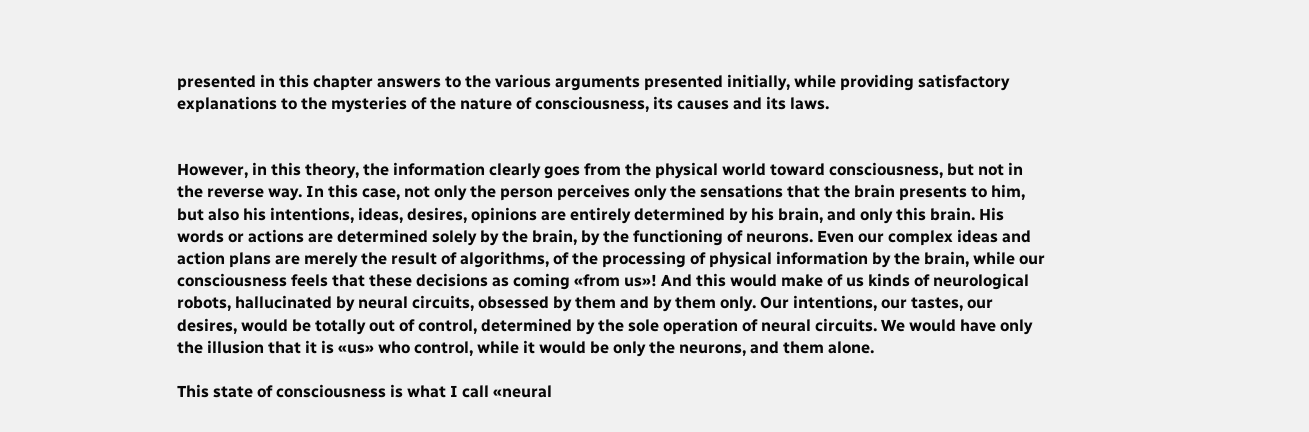presented in this chapter answers to the various arguments presented initially, while providing satisfactory explanations to the mysteries of the nature of consciousness, its causes and its laws.


However, in this theory, the information clearly goes from the physical world toward consciousness, but not in the reverse way. In this case, not only the person perceives only the sensations that the brain presents to him, but also his intentions, ideas, desires, opinions are entirely determined by his brain, and only this brain. His words or actions are determined solely by the brain, by the functioning of neurons. Even our complex ideas and action plans are merely the result of algorithms, of the processing of physical information by the brain, while our consciousness feels that these decisions as coming «from us»! And this would make of us kinds of neurological robots, hallucinated by neural circuits, obsessed by them and by them only. Our intentions, our tastes, our desires, would be totally out of control, determined by the sole operation of neural circuits. We would have only the illusion that it is «us» who control, while it would be only the neurons, and them alone.

This state of consciousness is what I call «neural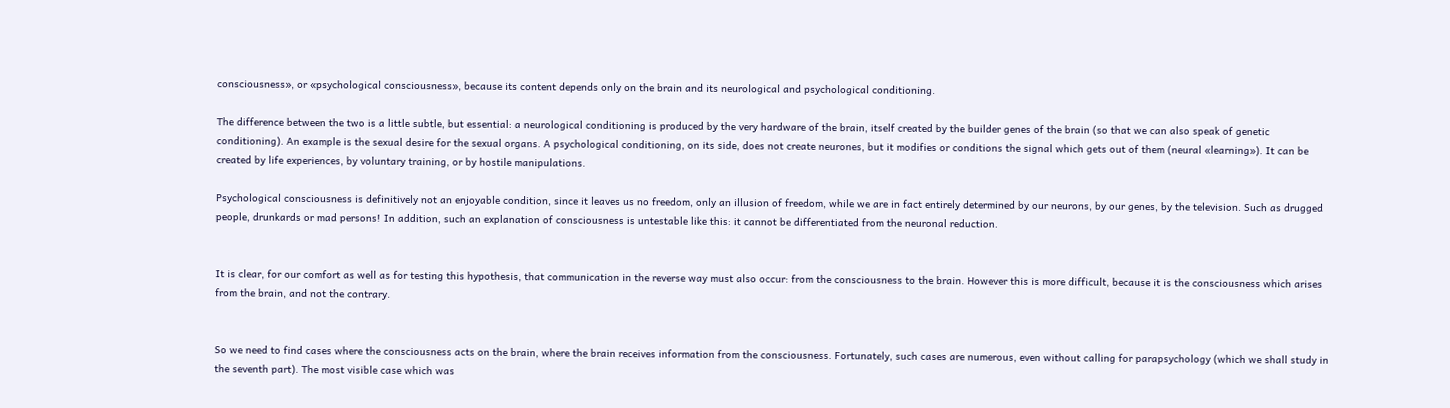consciousness», or «psychological consciousness», because its content depends only on the brain and its neurological and psychological conditioning.

The difference between the two is a little subtle, but essential: a neurological conditioning is produced by the very hardware of the brain, itself created by the builder genes of the brain (so that we can also speak of genetic conditioning). An example is the sexual desire for the sexual organs. A psychological conditioning, on its side, does not create neurones, but it modifies or conditions the signal which gets out of them (neural «learning»). It can be created by life experiences, by voluntary training, or by hostile manipulations.

Psychological consciousness is definitively not an enjoyable condition, since it leaves us no freedom, only an illusion of freedom, while we are in fact entirely determined by our neurons, by our genes, by the television. Such as drugged people, drunkards or mad persons! In addition, such an explanation of consciousness is untestable like this: it cannot be differentiated from the neuronal reduction.


It is clear, for our comfort as well as for testing this hypothesis, that communication in the reverse way must also occur: from the consciousness to the brain. However this is more difficult, because it is the consciousness which arises from the brain, and not the contrary.


So we need to find cases where the consciousness acts on the brain, where the brain receives information from the consciousness. Fortunately, such cases are numerous, even without calling for parapsychology (which we shall study in the seventh part). The most visible case which was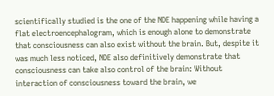scientifically studied is the one of the NDE happening while having a flat electroencephalogram, which is enough alone to demonstrate that consciousness can also exist without the brain. But, despite it was much less noticed, NDE also definitively demonstrate that consciousness can take also control of the brain: Without interaction of consciousness toward the brain, we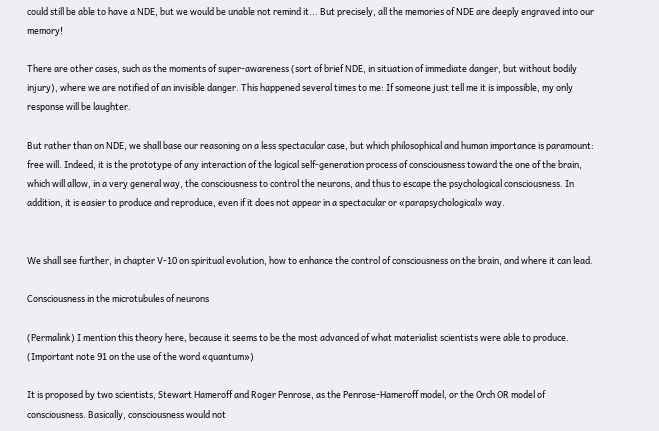could still be able to have a NDE, but we would be unable not remind it... But precisely, all the memories of NDE are deeply engraved into our memory!

There are other cases, such as the moments of super-awareness (sort of brief NDE, in situation of immediate danger, but without bodily injury), where we are notified of an invisible danger. This happened several times to me: If someone just tell me it is impossible, my only response will be laughter.

But rather than on NDE, we shall base our reasoning on a less spectacular case, but which philosophical and human importance is paramount: free will. Indeed, it is the prototype of any interaction of the logical self-generation process of consciousness toward the one of the brain, which will allow, in a very general way, the consciousness to control the neurons, and thus to escape the psychological consciousness. In addition, it is easier to produce and reproduce, even if it does not appear in a spectacular or «parapsychological» way.


We shall see further, in chapter V-10 on spiritual evolution, how to enhance the control of consciousness on the brain, and where it can lead.

Consciousness in the microtubules of neurons

(Permalink) I mention this theory here, because it seems to be the most advanced of what materialist scientists were able to produce. (Important note 91 on the use of the word «quantum»)

It is proposed by two scientists, Stewart Hameroff and Roger Penrose, as the Penrose-Hameroff model, or the Orch OR model of consciousness. Basically, consciousness would not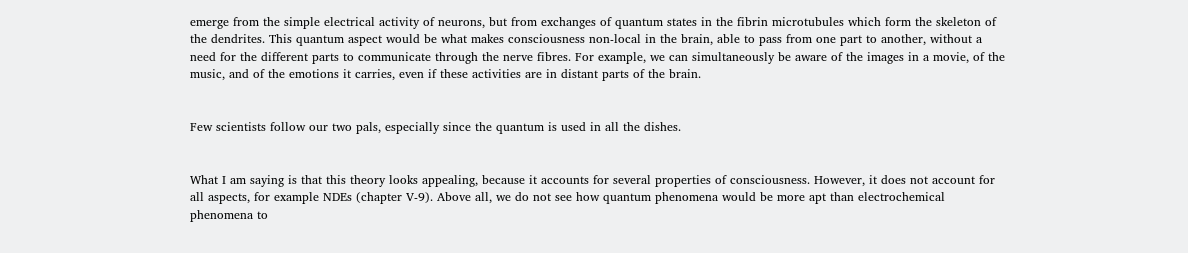emerge from the simple electrical activity of neurons, but from exchanges of quantum states in the fibrin microtubules which form the skeleton of the dendrites. This quantum aspect would be what makes consciousness non-local in the brain, able to pass from one part to another, without a need for the different parts to communicate through the nerve fibres. For example, we can simultaneously be aware of the images in a movie, of the music, and of the emotions it carries, even if these activities are in distant parts of the brain.


Few scientists follow our two pals, especially since the quantum is used in all the dishes.


What I am saying is that this theory looks appealing, because it accounts for several properties of consciousness. However, it does not account for all aspects, for example NDEs (chapter V-9). Above all, we do not see how quantum phenomena would be more apt than electrochemical phenomena to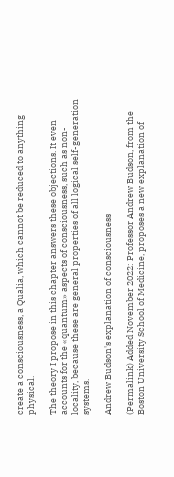create a consciousness, a Qualia, which cannot be reduced to anything physical.

The theory I propose in this chapter answers these objections. It even accounts for the «quantum» aspects of consciousness, such as non-locality, because these are general properties of all logical self-generation systems.

Andrew Budson's explanation of consciousness

(Permalink) Added November 2022: Professor Andrew Budson, from the Boston University School of Medicine, proposes a new explanation of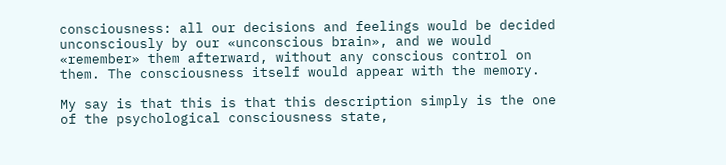consciousness: all our decisions and feelings would be decided unconsciously by our «unconscious brain», and we would «remember» them afterward, without any conscious control on them. The consciousness itself would appear with the memory.

My say is that this is that this description simply is the one of the psychological consciousness state,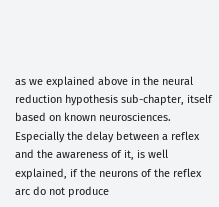as we explained above in the neural reduction hypothesis sub-chapter, itself based on known neurosciences. Especially the delay between a reflex and the awareness of it, is well explained, if the neurons of the reflex arc do not produce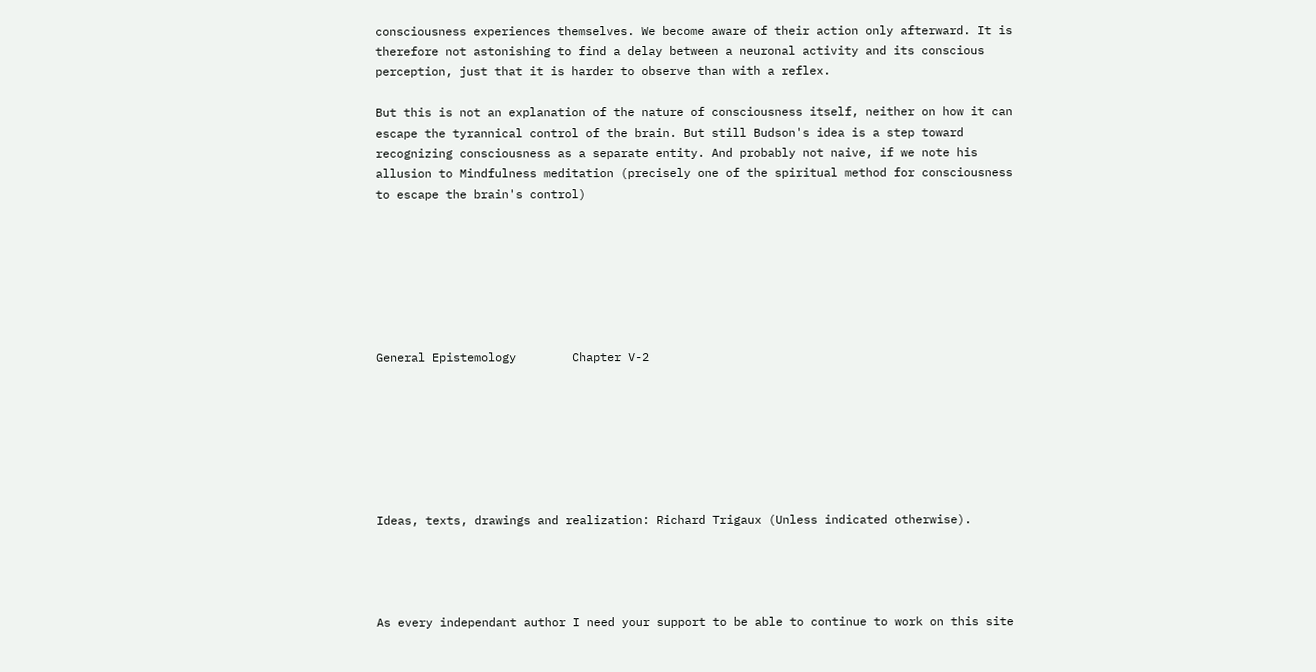consciousness experiences themselves. We become aware of their action only afterward. It is therefore not astonishing to find a delay between a neuronal activity and its conscious perception, just that it is harder to observe than with a reflex.

But this is not an explanation of the nature of consciousness itself, neither on how it can escape the tyrannical control of the brain. But still Budson's idea is a step toward recognizing consciousness as a separate entity. And probably not naive, if we note his allusion to Mindfulness meditation (precisely one of the spiritual method for consciousness to escape the brain's control)







General Epistemology        Chapter V-2







Ideas, texts, drawings and realization: Richard Trigaux (Unless indicated otherwise).




As every independant author I need your support to be able to continue to work on this site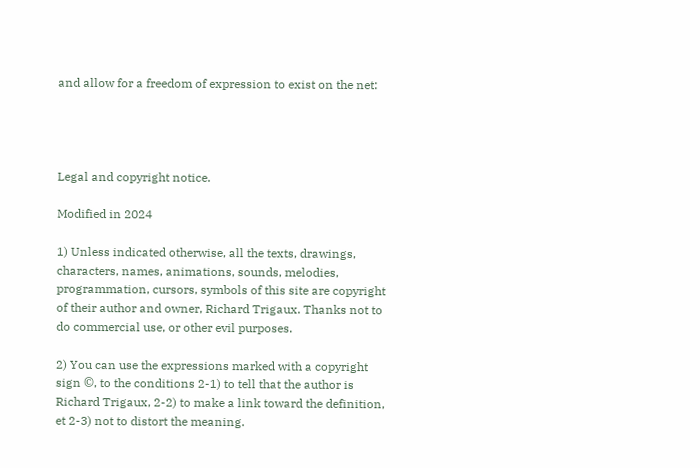and allow for a freedom of expression to exist on the net:




Legal and copyright notice.

Modified in 2024

1) Unless indicated otherwise, all the texts, drawings, characters, names, animations, sounds, melodies, programmation, cursors, symbols of this site are copyright of their author and owner, Richard Trigaux. Thanks not to do commercial use, or other evil purposes.

2) You can use the expressions marked with a copyright sign ©, to the conditions 2-1) to tell that the author is Richard Trigaux, 2-2) to make a link toward the definition, et 2-3) not to distort the meaning.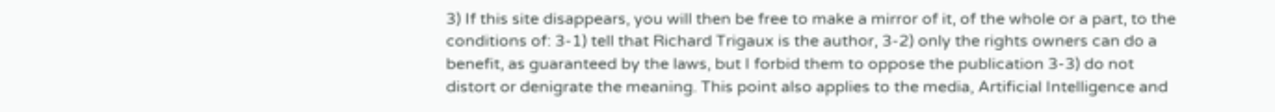3) If this site disappears, you will then be free to make a mirror of it, of the whole or a part, to the conditions of: 3-1) tell that Richard Trigaux is the author, 3-2) only the rights owners can do a benefit, as guaranteed by the laws, but I forbid them to oppose the publication 3-3) do not distort or denigrate the meaning. This point also applies to the media, Artificial Intelligence and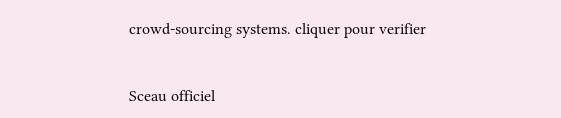crowd-sourcing systems. cliquer pour verifier


Sceau officiel